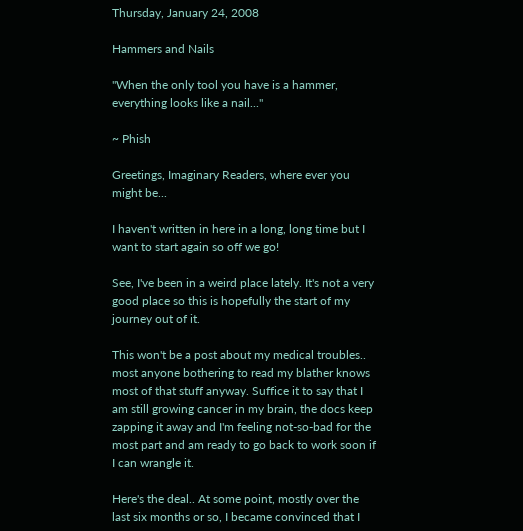Thursday, January 24, 2008

Hammers and Nails

"When the only tool you have is a hammer,
everything looks like a nail..."

~ Phish

Greetings, Imaginary Readers, where ever you might be...

I haven't written in here in a long, long time but I want to start again so off we go!

See, I've been in a weird place lately. It's not a very good place so this is hopefully the start of my journey out of it.

This won't be a post about my medical troubles.. most anyone bothering to read my blather knows most of that stuff anyway. Suffice it to say that I am still growing cancer in my brain, the docs keep zapping it away and I'm feeling not-so-bad for the most part and am ready to go back to work soon if I can wrangle it.

Here's the deal.. At some point, mostly over the last six months or so, I became convinced that I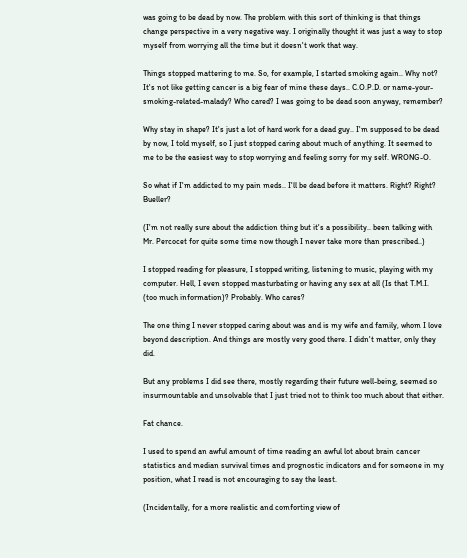was going to be dead by now. The problem with this sort of thinking is that things change perspective in a very negative way. I originally thought it was just a way to stop myself from worrying all the time but it doesn't work that way.

Things stopped mattering to me. So, for example, I started smoking again.. Why not? It's not like getting cancer is a big fear of mine these days.. C.O.P.D. or name-your-smoking-related-malady? Who cared? I was going to be dead soon anyway, remember?

Why stay in shape? It's just a lot of hard work for a dead guy.. I'm supposed to be dead by now, I told myself, so I just stopped caring about much of anything. It seemed to me to be the easiest way to stop worrying and feeling sorry for my self. WRONG-O.

So what if I'm addicted to my pain meds.. I'll be dead before it matters. Right? Right? Bueller?

(I'm not really sure about the addiction thing but it's a possibility.. been talking with Mr. Percocet for quite some time now though I never take more than prescribed..)

I stopped reading for pleasure, I stopped writing, listening to music, playing with my computer. Hell, I even stopped masturbating or having any sex at all (Is that T.M.I. (too much information)? Probably. Who cares?

The one thing I never stopped caring about was and is my wife and family, whom I love beyond description. And things are mostly very good there. I didn't matter, only they did.

But any problems I did see there, mostly regarding their future well-being, seemed so insurmountable and unsolvable that I just tried not to think too much about that either.

Fat chance.

I used to spend an awful amount of time reading an awful lot about brain cancer statistics and median survival times and prognostic indicators and for someone in my position, what I read is not encouraging to say the least.

(Incidentally, for a more realistic and comforting view of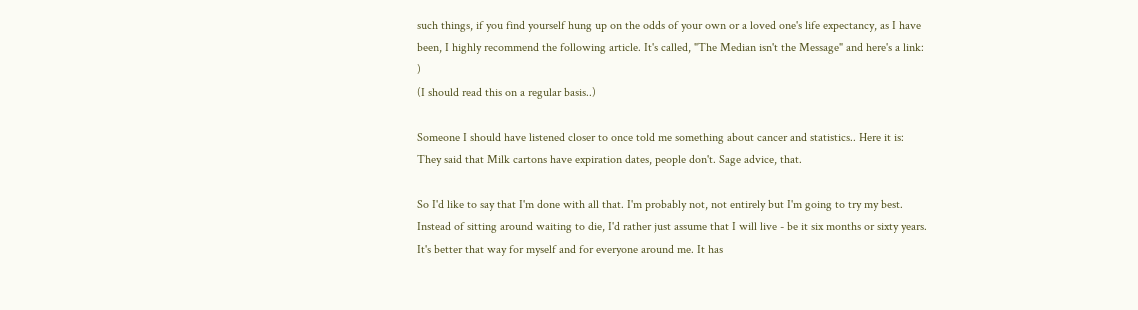such things, if you find yourself hung up on the odds of your own or a loved one's life expectancy, as I have been, I highly recommend the following article. It's called, "The Median isn't the Message" and here's a link: )
(I should read this on a regular basis..)

Someone I should have listened closer to once told me something about cancer and statistics.. Here it is: They said that Milk cartons have expiration dates, people don't. Sage advice, that.

So I'd like to say that I'm done with all that. I'm probably not, not entirely but I'm going to try my best. Instead of sitting around waiting to die, I'd rather just assume that I will live - be it six months or sixty years. It's better that way for myself and for everyone around me. It has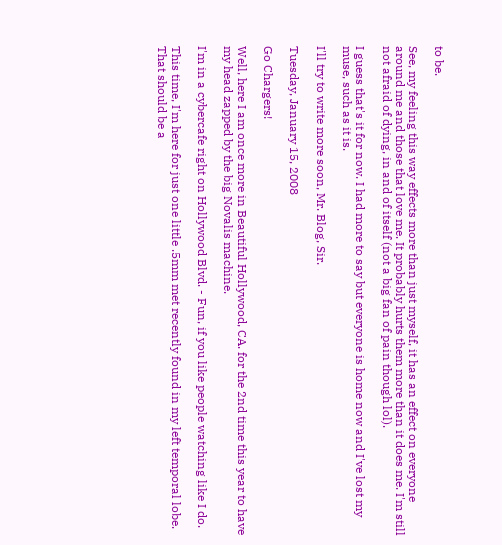to be.

See, my feeling this way effects more than just myself, it has an effect on everyone around me and those that love me. It probably hurts them more than it does me. I'm still not afraid of dying, in and of itself (not a big fan of pain though lol).

I guess that's it for now. I had more to say but everyone is home now and I've lost my muse, such as it is.

I'll try to write more soon, Mr. Blog, Sir.

Tuesday, January 15, 2008

Go Chargers!

Well, here I am once more in Beautiful Hollywood, CA. for the 2nd time this year to have my head zapped by the big Novalis machine.

I'm in a cybercafe right on Hollywood Blvd. - Fun, if you like people watching like I do.

This time, I'm here for just one little .5mm met recently found in my left temporal lobe. That should be a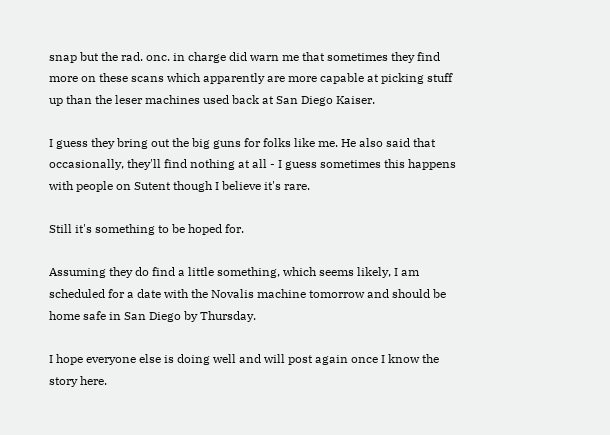snap but the rad. onc. in charge did warn me that sometimes they find more on these scans which apparently are more capable at picking stuff up than the leser machines used back at San Diego Kaiser.

I guess they bring out the big guns for folks like me. He also said that occasionally, they'll find nothing at all - I guess sometimes this happens with people on Sutent though I believe it's rare.

Still it's something to be hoped for.

Assuming they do find a little something, which seems likely, I am scheduled for a date with the Novalis machine tomorrow and should be home safe in San Diego by Thursday.

I hope everyone else is doing well and will post again once I know the story here.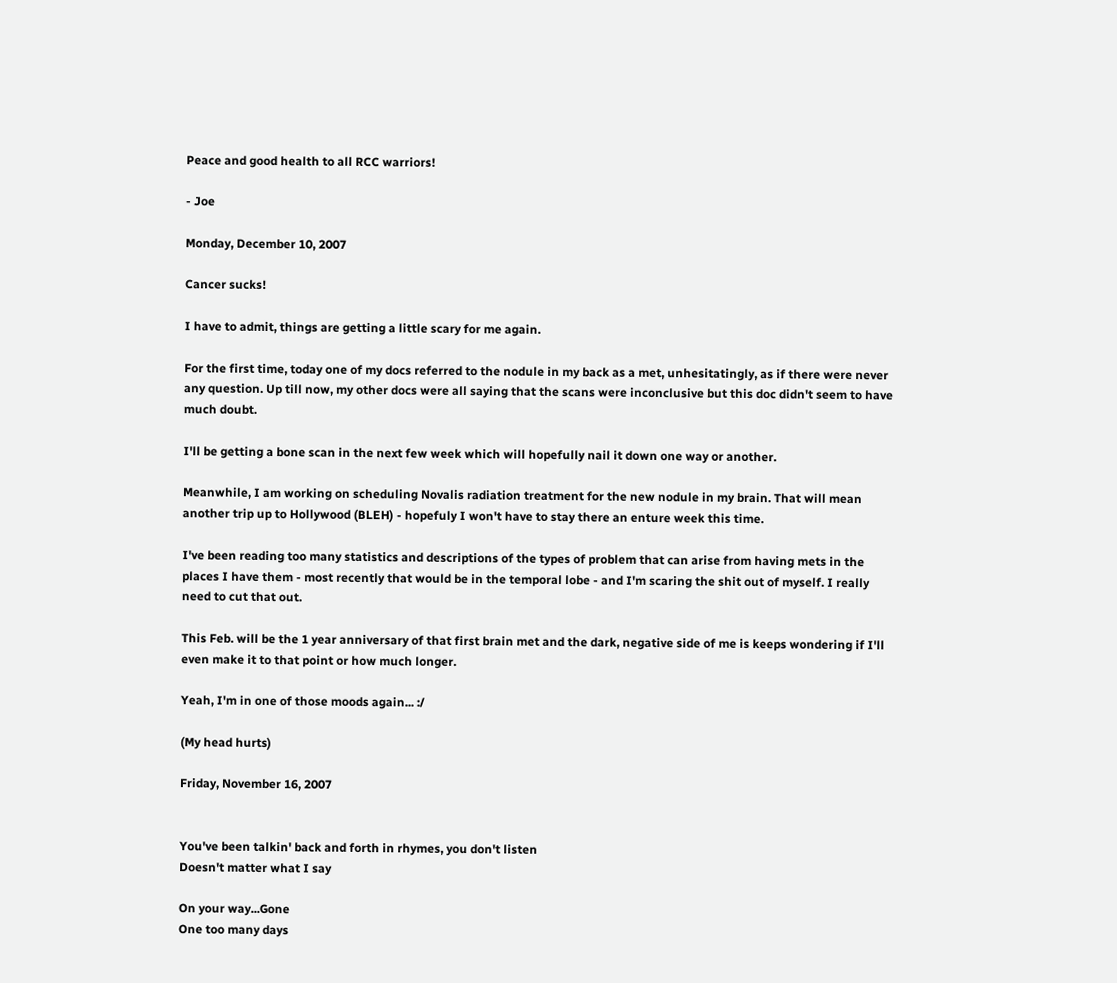Peace and good health to all RCC warriors!

- Joe

Monday, December 10, 2007

Cancer sucks!

I have to admit, things are getting a little scary for me again.

For the first time, today one of my docs referred to the nodule in my back as a met, unhesitatingly, as if there were never any question. Up till now, my other docs were all saying that the scans were inconclusive but this doc didn't seem to have much doubt.

I'll be getting a bone scan in the next few week which will hopefully nail it down one way or another.

Meanwhile, I am working on scheduling Novalis radiation treatment for the new nodule in my brain. That will mean another trip up to Hollywood (BLEH) - hopefuly I won't have to stay there an enture week this time.

I've been reading too many statistics and descriptions of the types of problem that can arise from having mets in the places I have them - most recently that would be in the temporal lobe - and I'm scaring the shit out of myself. I really need to cut that out.

This Feb. will be the 1 year anniversary of that first brain met and the dark, negative side of me is keeps wondering if I'll even make it to that point or how much longer.

Yeah, I'm in one of those moods again... :/

(My head hurts)

Friday, November 16, 2007


You've been talkin' back and forth in rhymes, you don't listen
Doesn't matter what I say

On your way...Gone
One too many days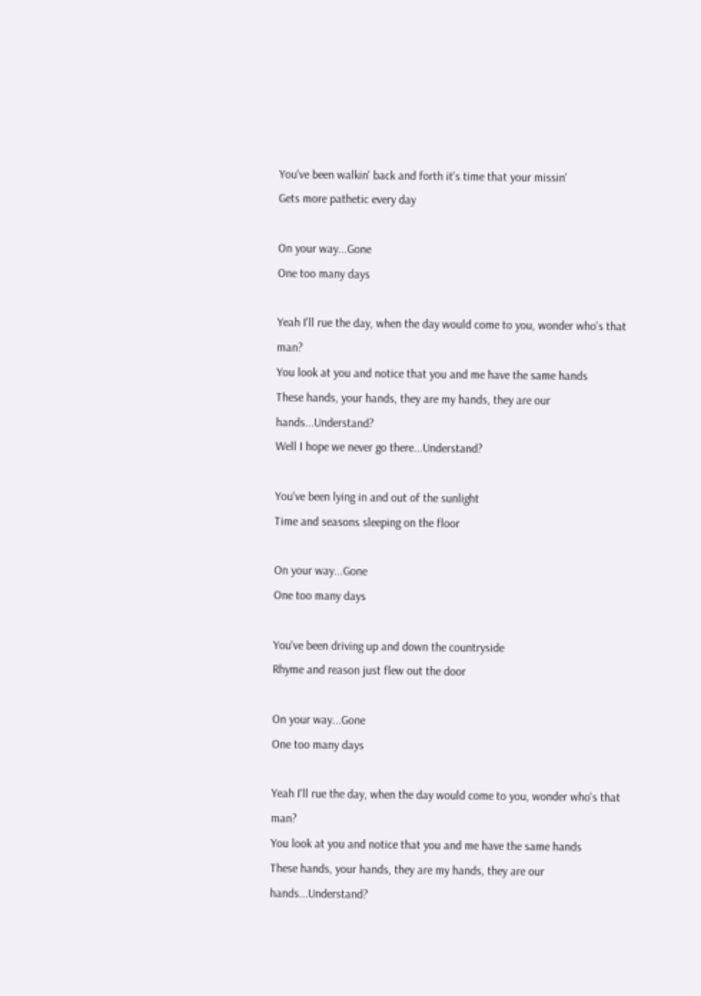You've been walkin' back and forth it's time that your missin'
Gets more pathetic every day

On your way...Gone
One too many days

Yeah I'll rue the day, when the day would come to you, wonder who's that man?
You look at you and notice that you and me have the same hands
These hands, your hands, they are my hands, they are our hands...Understand?
Well I hope we never go there...Understand?

You've been lying in and out of the sunlight
Time and seasons sleeping on the floor

On your way...Gone
One too many days

You've been driving up and down the countryside
Rhyme and reason just flew out the door

On your way...Gone
One too many days

Yeah I'll rue the day, when the day would come to you, wonder who's that man?
You look at you and notice that you and me have the same hands
These hands, your hands, they are my hands, they are our hands...Understand?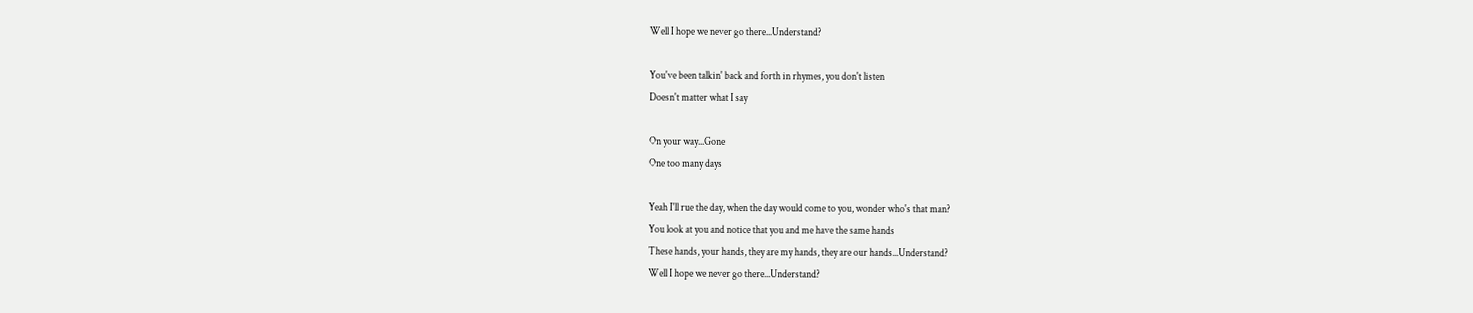Well I hope we never go there...Understand?

You've been talkin' back and forth in rhymes, you don't listen
Doesn't matter what I say

On your way...Gone
One too many days

Yeah I'll rue the day, when the day would come to you, wonder who's that man?
You look at you and notice that you and me have the same hands
These hands, your hands, they are my hands, they are our hands...Understand?
Well I hope we never go there...Understand?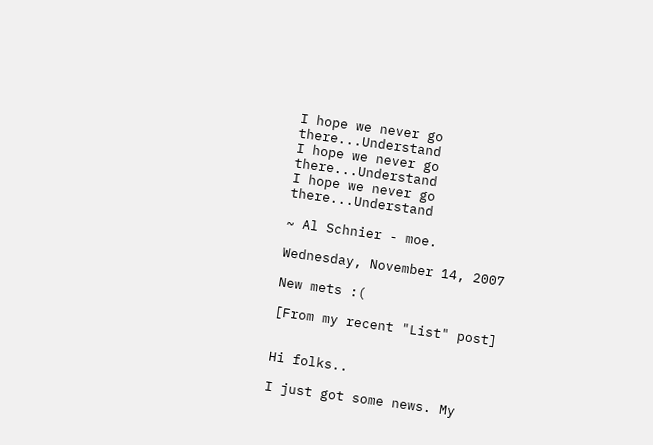I hope we never go there...Understand
I hope we never go there...Understand
I hope we never go there...Understand

~ Al Schnier - moe.

Wednesday, November 14, 2007

New mets :(

[From my recent "List" post]


Hi folks..

I just got some news. My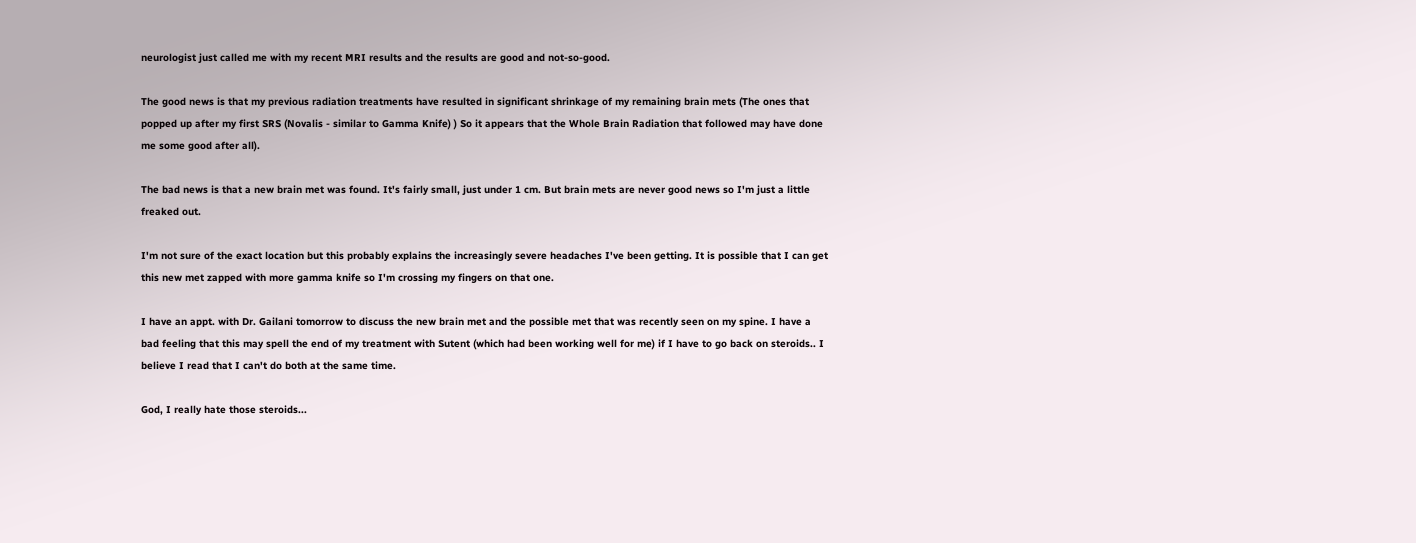neurologist just called me with my recent MRI results and the results are good and not-so-good.

The good news is that my previous radiation treatments have resulted in significant shrinkage of my remaining brain mets (The ones that popped up after my first SRS (Novalis - similar to Gamma Knife) ) So it appears that the Whole Brain Radiation that followed may have done me some good after all).

The bad news is that a new brain met was found. It's fairly small, just under 1 cm. But brain mets are never good news so I'm just a little freaked out.

I'm not sure of the exact location but this probably explains the increasingly severe headaches I've been getting. It is possible that I can get this new met zapped with more gamma knife so I'm crossing my fingers on that one.

I have an appt. with Dr. Gailani tomorrow to discuss the new brain met and the possible met that was recently seen on my spine. I have a bad feeling that this may spell the end of my treatment with Sutent (which had been working well for me) if I have to go back on steroids.. I believe I read that I can't do both at the same time.

God, I really hate those steroids...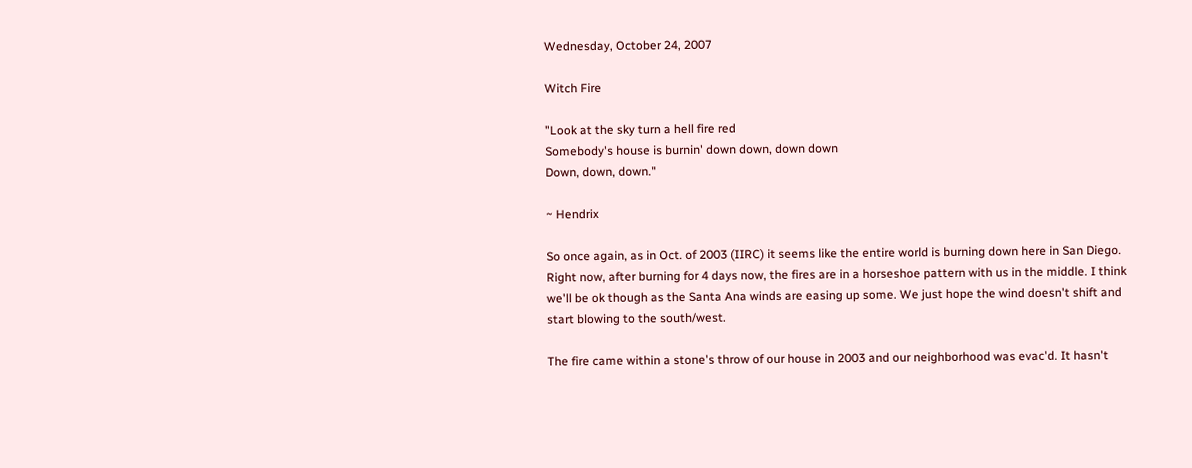Wednesday, October 24, 2007

Witch Fire

"Look at the sky turn a hell fire red
Somebody's house is burnin' down down, down down
Down, down, down."

~ Hendrix

So once again, as in Oct. of 2003 (IIRC) it seems like the entire world is burning down here in San Diego. Right now, after burning for 4 days now, the fires are in a horseshoe pattern with us in the middle. I think we'll be ok though as the Santa Ana winds are easing up some. We just hope the wind doesn't shift and start blowing to the south/west.

The fire came within a stone's throw of our house in 2003 and our neighborhood was evac'd. It hasn't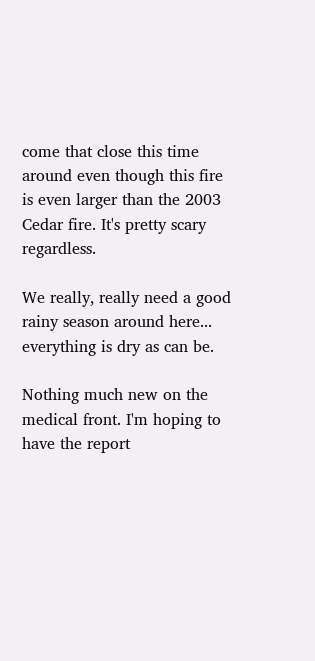come that close this time around even though this fire is even larger than the 2003 Cedar fire. It's pretty scary regardless.

We really, really need a good rainy season around here... everything is dry as can be.

Nothing much new on the medical front. I'm hoping to have the report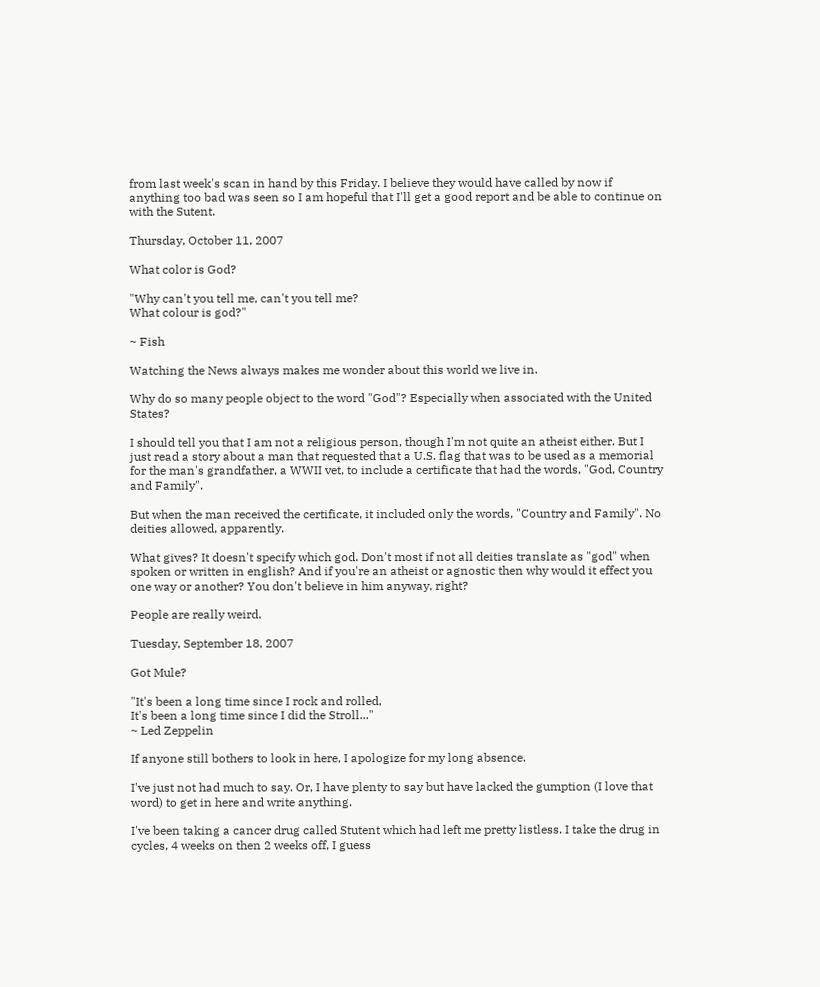from last week's scan in hand by this Friday. I believe they would have called by now if anything too bad was seen so I am hopeful that I'll get a good report and be able to continue on with the Sutent.

Thursday, October 11, 2007

What color is God?

"Why can't you tell me, can't you tell me?
What colour is god?"

~ Fish

Watching the News always makes me wonder about this world we live in.

Why do so many people object to the word "God"? Especially when associated with the United States?

I should tell you that I am not a religious person, though I'm not quite an atheist either. But I just read a story about a man that requested that a U.S. flag that was to be used as a memorial for the man's grandfather, a WWII vet, to include a certificate that had the words, "God, Country and Family".

But when the man received the certificate, it included only the words, "Country and Family". No deities allowed, apparently.

What gives? It doesn't specify which god. Don't most if not all deities translate as "god" when spoken or written in english? And if you're an atheist or agnostic then why would it effect you one way or another? You don't believe in him anyway, right?

People are really weird.

Tuesday, September 18, 2007

Got Mule?

"It's been a long time since I rock and rolled,
It's been a long time since I did the Stroll..."
~ Led Zeppelin

If anyone still bothers to look in here, I apologize for my long absence.

I've just not had much to say. Or, I have plenty to say but have lacked the gumption (I love that word) to get in here and write anything.

I've been taking a cancer drug called Stutent which had left me pretty listless. I take the drug in cycles, 4 weeks on then 2 weeks off, I guess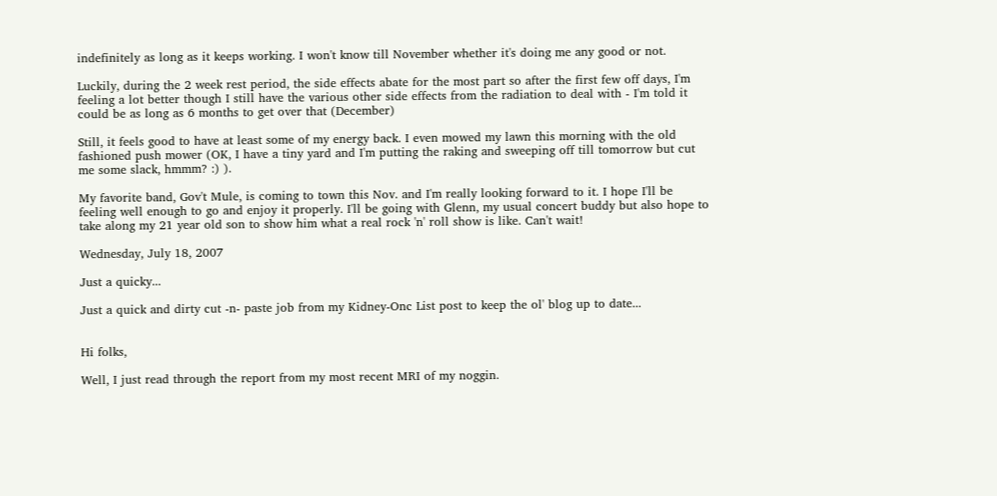indefinitely as long as it keeps working. I won't know till November whether it's doing me any good or not.

Luckily, during the 2 week rest period, the side effects abate for the most part so after the first few off days, I'm feeling a lot better though I still have the various other side effects from the radiation to deal with - I'm told it could be as long as 6 months to get over that (December)

Still, it feels good to have at least some of my energy back. I even mowed my lawn this morning with the old fashioned push mower (OK, I have a tiny yard and I'm putting the raking and sweeping off till tomorrow but cut me some slack, hmmm? :) ).

My favorite band, Gov't Mule, is coming to town this Nov. and I'm really looking forward to it. I hope I'll be feeling well enough to go and enjoy it properly. I'll be going with Glenn, my usual concert buddy but also hope to take along my 21 year old son to show him what a real rock 'n' roll show is like. Can't wait!

Wednesday, July 18, 2007

Just a quicky...

Just a quick and dirty cut -n- paste job from my Kidney-Onc List post to keep the ol' blog up to date...


Hi folks,

Well, I just read through the report from my most recent MRI of my noggin.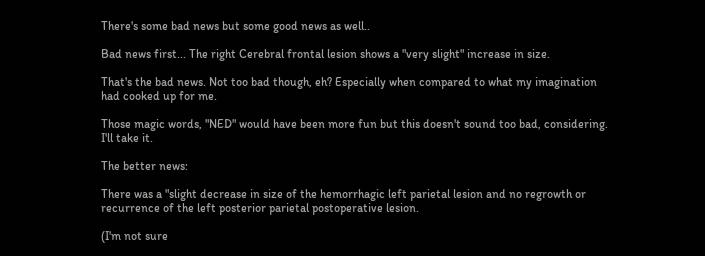There's some bad news but some good news as well..

Bad news first... The right Cerebral frontal lesion shows a "very slight" increase in size.

That's the bad news. Not too bad though, eh? Especially when compared to what my imagination had cooked up for me.

Those magic words, "NED" would have been more fun but this doesn't sound too bad, considering. I'll take it.

The better news:

There was a "slight decrease in size of the hemorrhagic left parietal lesion and no regrowth or recurrence of the left posterior parietal postoperative lesion.

(I'm not sure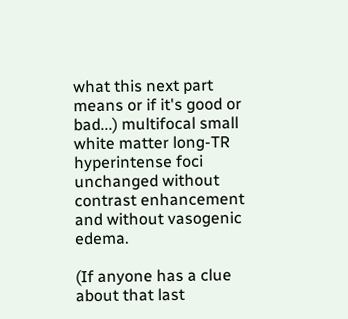what this next part means or if it's good or bad...) multifocal small white matter long-TR hyperintense foci unchanged without contrast enhancement and without vasogenic edema.

(If anyone has a clue about that last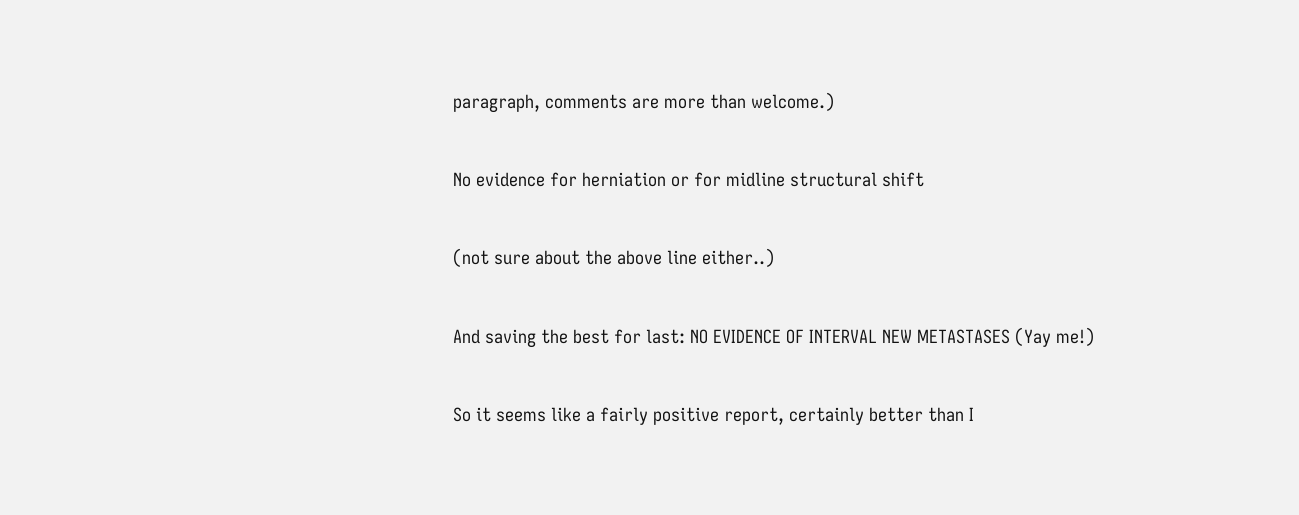paragraph, comments are more than welcome.)

No evidence for herniation or for midline structural shift

(not sure about the above line either..)

And saving the best for last: NO EVIDENCE OF INTERVAL NEW METASTASES (Yay me!)

So it seems like a fairly positive report, certainly better than I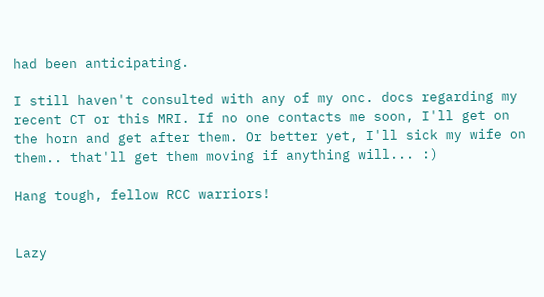had been anticipating.

I still haven't consulted with any of my onc. docs regarding my recent CT or this MRI. If no one contacts me soon, I'll get on the horn and get after them. Or better yet, I'll sick my wife on them.. that'll get them moving if anything will... :)

Hang tough, fellow RCC warriors!


Lazy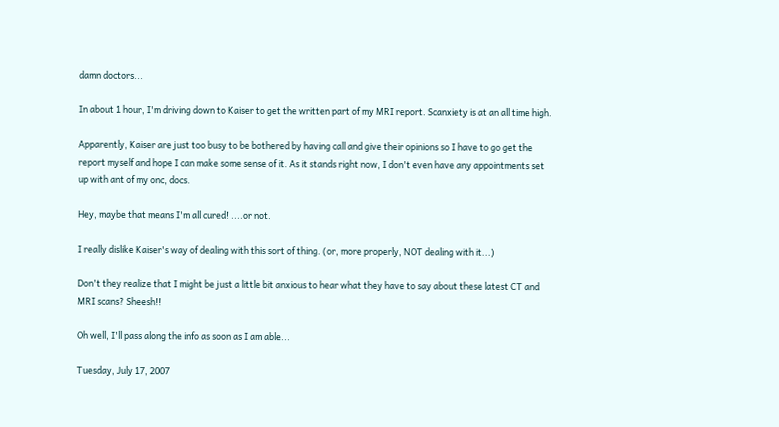damn doctors...

In about 1 hour, I'm driving down to Kaiser to get the written part of my MRI report. Scanxiety is at an all time high.

Apparently, Kaiser are just too busy to be bothered by having call and give their opinions so I have to go get the report myself and hope I can make some sense of it. As it stands right now, I don't even have any appointments set up with ant of my onc, docs.

Hey, maybe that means I'm all cured! ....or not.

I really dislike Kaiser's way of dealing with this sort of thing. (or, more properly, NOT dealing with it...)

Don't they realize that I might be just a little bit anxious to hear what they have to say about these latest CT and MRI scans? Sheesh!!

Oh well, I'll pass along the info as soon as I am able...

Tuesday, July 17, 2007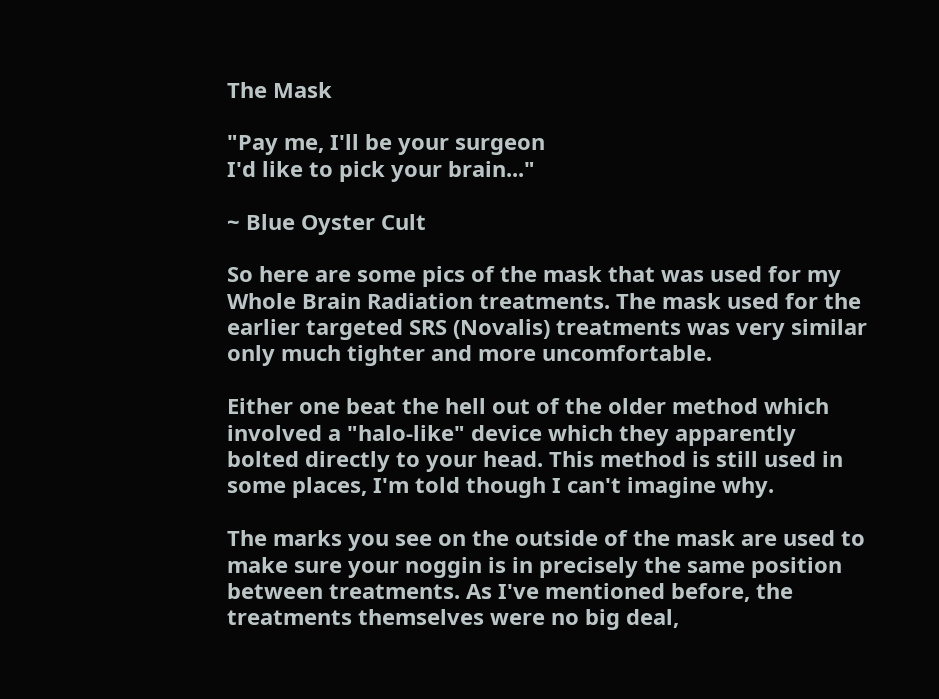The Mask

"Pay me, I'll be your surgeon
I'd like to pick your brain..."

~ Blue Oyster Cult

So here are some pics of the mask that was used for my Whole Brain Radiation treatments. The mask used for the earlier targeted SRS (Novalis) treatments was very similar only much tighter and more uncomfortable.

Either one beat the hell out of the older method which involved a "halo-like" device which they apparently bolted directly to your head. This method is still used in some places, I'm told though I can't imagine why.

The marks you see on the outside of the mask are used to make sure your noggin is in precisely the same position between treatments. As I've mentioned before, the treatments themselves were no big deal,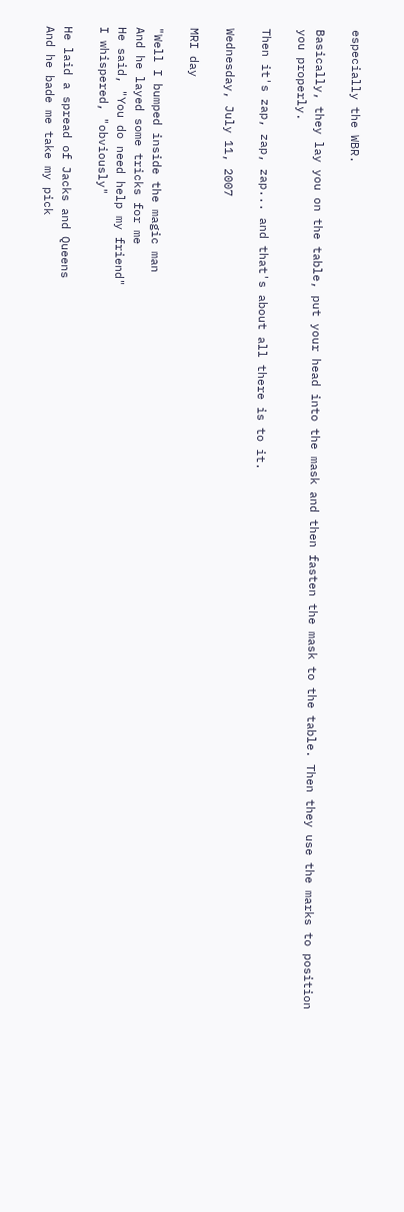especially the WBR.

Basically, they lay you on the table, put your head into the mask and then fasten the mask to the table. Then they use the marks to position you properly.

Then it's zap, zap, zap... and that's about all there is to it.

Wednesday, July 11, 2007

MRI day

"Well I bumped inside the magic man
And he layed some tricks for me
He said, "You do need help my friend"
I whispered, "obviously"

He laid a spread of Jacks and Queens
And he bade me take my pick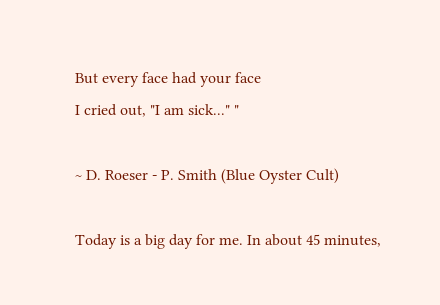But every face had your face
I cried out, "I am sick..." "

~ D. Roeser - P. Smith (Blue Oyster Cult)

Today is a big day for me. In about 45 minutes,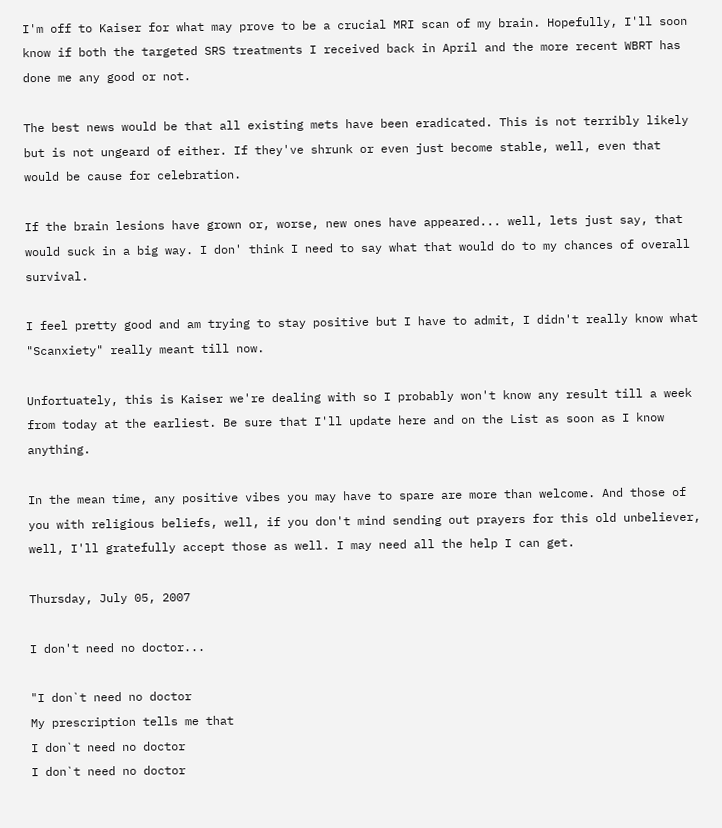I'm off to Kaiser for what may prove to be a crucial MRI scan of my brain. Hopefully, I'll soon know if both the targeted SRS treatments I received back in April and the more recent WBRT has done me any good or not.

The best news would be that all existing mets have been eradicated. This is not terribly likely but is not ungeard of either. If they've shrunk or even just become stable, well, even that would be cause for celebration.

If the brain lesions have grown or, worse, new ones have appeared... well, lets just say, that would suck in a big way. I don' think I need to say what that would do to my chances of overall survival.

I feel pretty good and am trying to stay positive but I have to admit, I didn't really know what "Scanxiety" really meant till now.

Unfortuately, this is Kaiser we're dealing with so I probably won't know any result till a week from today at the earliest. Be sure that I'll update here and on the List as soon as I know anything.

In the mean time, any positive vibes you may have to spare are more than welcome. And those of you with religious beliefs, well, if you don't mind sending out prayers for this old unbeliever, well, I'll gratefully accept those as well. I may need all the help I can get.

Thursday, July 05, 2007

I don't need no doctor...

"I don`t need no doctor
My prescription tells me that
I don`t need no doctor
I don`t need no doctor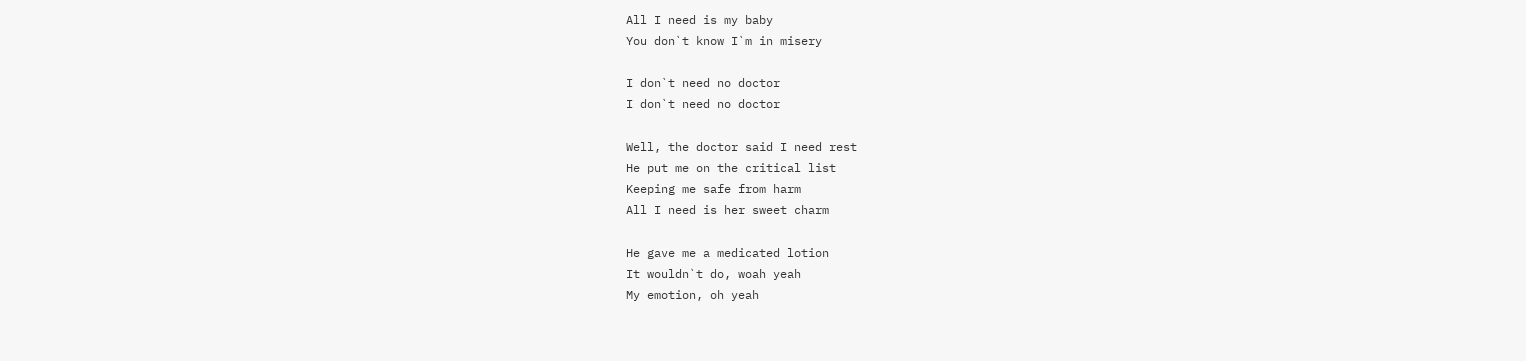All I need is my baby
You don`t know I`m in misery

I don`t need no doctor
I don`t need no doctor

Well, the doctor said I need rest
He put me on the critical list
Keeping me safe from harm
All I need is her sweet charm

He gave me a medicated lotion
It wouldn`t do, woah yeah
My emotion, oh yeah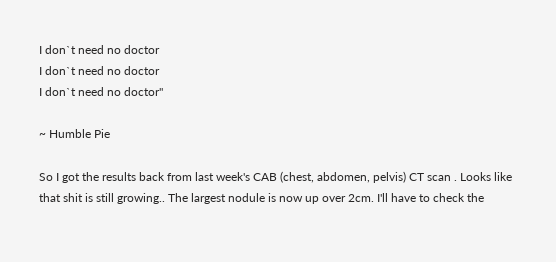I don`t need no doctor
I don`t need no doctor
I don`t need no doctor"

~ Humble Pie

So I got the results back from last week's CAB (chest, abdomen, pelvis) CT scan . Looks like that shit is still growing.. The largest nodule is now up over 2cm. I'll have to check the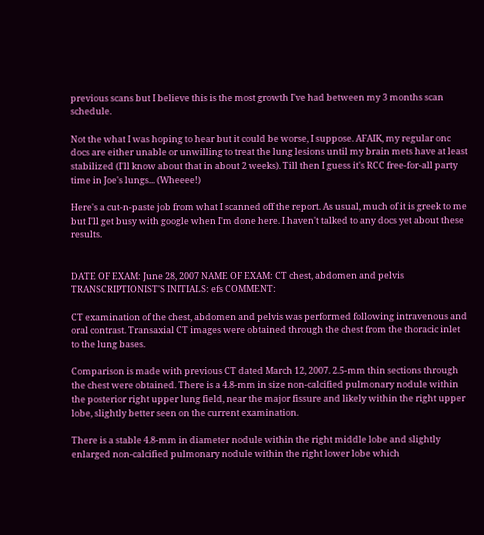previous scans but I believe this is the most growth I've had between my 3 months scan schedule.

Not the what I was hoping to hear but it could be worse, I suppose. AFAIK, my regular onc docs are either unable or unwilling to treat the lung lesions until my brain mets have at least stabilized (I'll know about that in about 2 weeks). Till then I guess it's RCC free-for-all party time in Joe's lungs... (Wheeee!)

Here's a cut-n-paste job from what I scanned off the report. As usual, much of it is greek to me but I'll get busy with google when I'm done here. I haven't talked to any docs yet about these results.


DATE OF EXAM: June 28, 2007 NAME OF EXAM: CT chest, abdomen and pelvis TRANSCRIPTIONIST'S INITIALS: efs COMMENT:

CT examination of the chest, abdomen and pelvis was performed following intravenous and oral contrast. Transaxial CT images were obtained through the chest from the thoracic inlet to the lung bases.

Comparison is made with previous CT dated March 12, 2007. 2.5-mm thin sections through the chest were obtained. There is a 4.8-mm in size non-calcified pulmonary nodule within the posterior right upper lung field, near the major fissure and likely within the right upper lobe, slightly better seen on the current examination.

There is a stable 4.8-mm in diameter nodule within the right middle lobe and slightly enlarged non-calcified pulmonary nodule within the right lower lobe which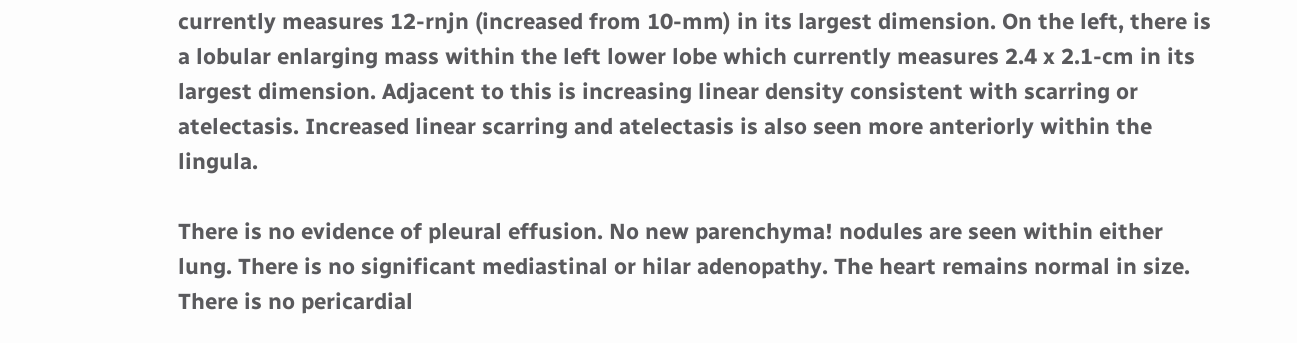currently measures 12-rnjn (increased from 10-mm) in its largest dimension. On the left, there is a lobular enlarging mass within the left lower lobe which currently measures 2.4 x 2.1-cm in its largest dimension. Adjacent to this is increasing linear density consistent with scarring or atelectasis. Increased linear scarring and atelectasis is also seen more anteriorly within the lingula.

There is no evidence of pleural effusion. No new parenchyma! nodules are seen within either lung. There is no significant mediastinal or hilar adenopathy. The heart remains normal in size. There is no pericardial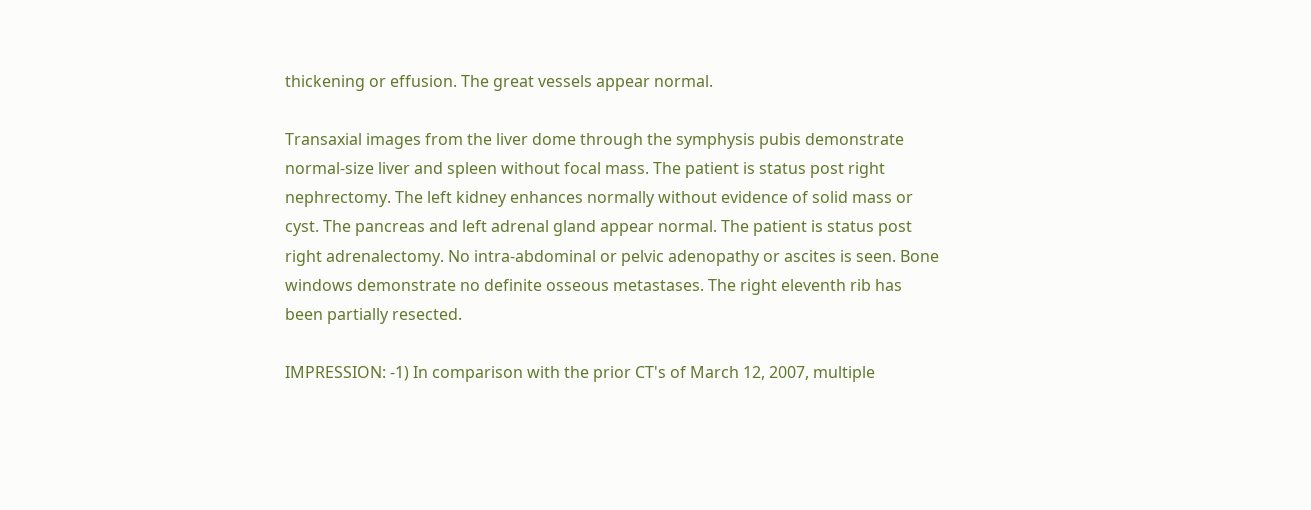thickening or effusion. The great vessels appear normal.

Transaxial images from the liver dome through the symphysis pubis demonstrate normal-size liver and spleen without focal mass. The patient is status post right nephrectomy. The left kidney enhances normally without evidence of solid mass or cyst. The pancreas and left adrenal gland appear normal. The patient is status post right adrenalectomy. No intra-abdominal or pelvic adenopathy or ascites is seen. Bone windows demonstrate no definite osseous metastases. The right eleventh rib has been partially resected.

IMPRESSION: -1) In comparison with the prior CT's of March 12, 2007, multiple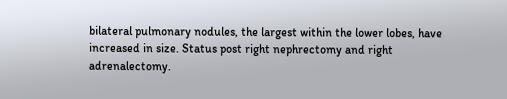bilateral pulmonary nodules, the largest within the lower lobes, have increased in size. Status post right nephrectomy and right adrenalectomy.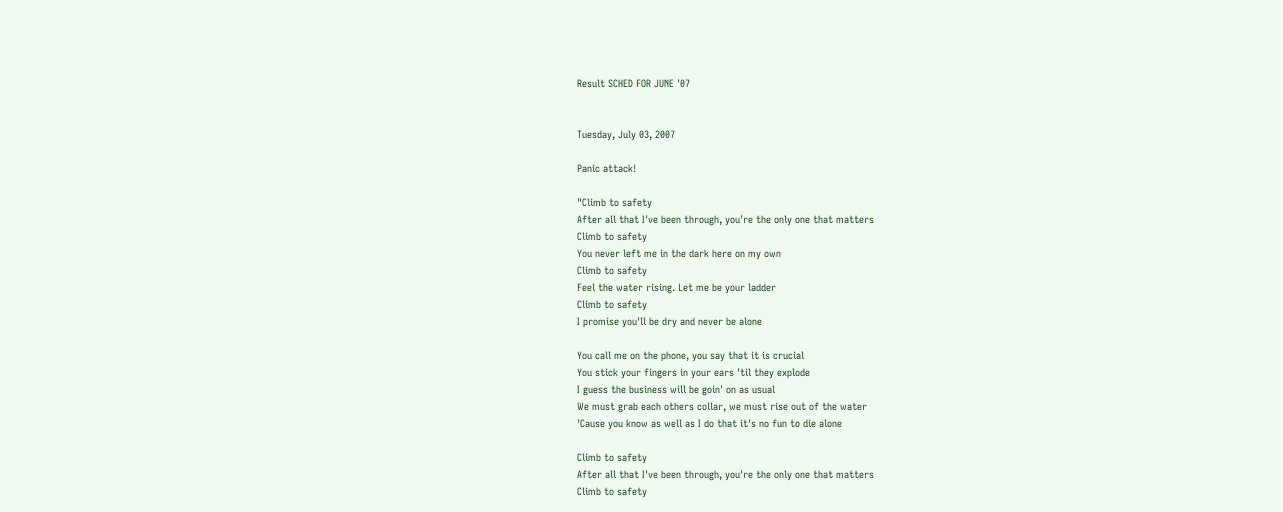Result SCHED FOR JUNE '07


Tuesday, July 03, 2007

Panic attack!

"Climb to safety
After all that I've been through, you're the only one that matters
Climb to safety
You never left me in the dark here on my own
Climb to safety
Feel the water rising. Let me be your ladder
Climb to safety
I promise you'll be dry and never be alone

You call me on the phone, you say that it is crucial
You stick your fingers in your ears 'til they explode
I guess the business will be goin' on as usual
We must grab each others collar, we must rise out of the water
'Cause you know as well as I do that it's no fun to die alone

Climb to safety
After all that I've been through, you're the only one that matters
Climb to safety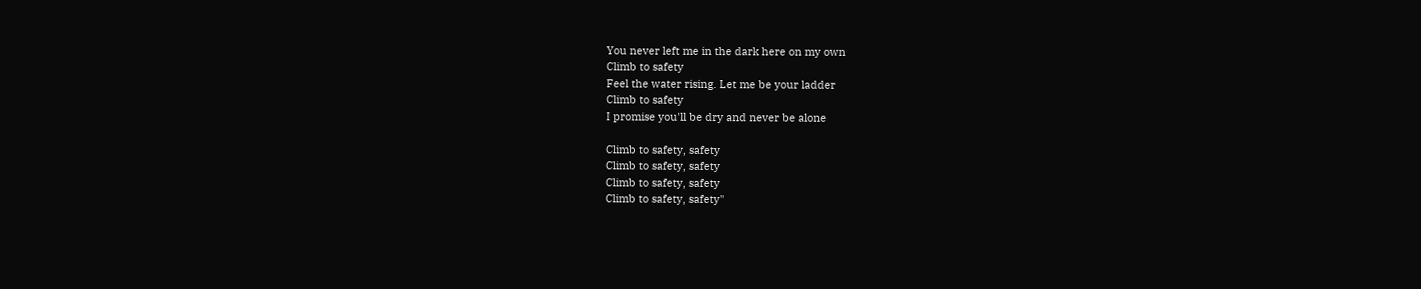You never left me in the dark here on my own
Climb to safety
Feel the water rising. Let me be your ladder
Climb to safety
I promise you'll be dry and never be alone

Climb to safety, safety
Climb to safety, safety
Climb to safety, safety
Climb to safety, safety"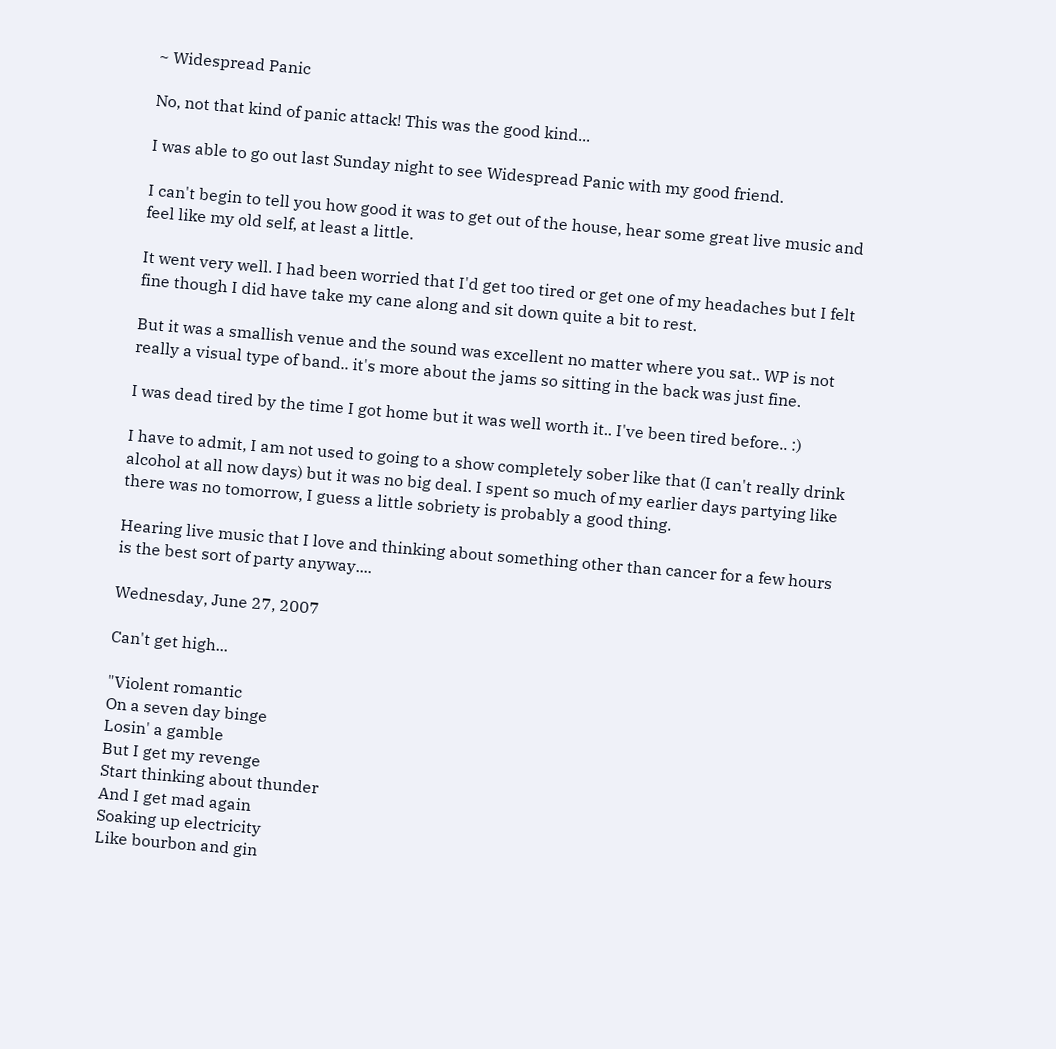~ Widespread Panic

No, not that kind of panic attack! This was the good kind...

I was able to go out last Sunday night to see Widespread Panic with my good friend.

I can't begin to tell you how good it was to get out of the house, hear some great live music and feel like my old self, at least a little.

It went very well. I had been worried that I'd get too tired or get one of my headaches but I felt fine though I did have take my cane along and sit down quite a bit to rest.

But it was a smallish venue and the sound was excellent no matter where you sat.. WP is not really a visual type of band.. it's more about the jams so sitting in the back was just fine.

I was dead tired by the time I got home but it was well worth it.. I've been tired before.. :)

I have to admit, I am not used to going to a show completely sober like that (I can't really drink alcohol at all now days) but it was no big deal. I spent so much of my earlier days partying like there was no tomorrow, I guess a little sobriety is probably a good thing.

Hearing live music that I love and thinking about something other than cancer for a few hours is the best sort of party anyway....

Wednesday, June 27, 2007

Can't get high...

"Violent romantic
On a seven day binge
Losin' a gamble
But I get my revenge
Start thinking about thunder
And I get mad again
Soaking up electricity
Like bourbon and gin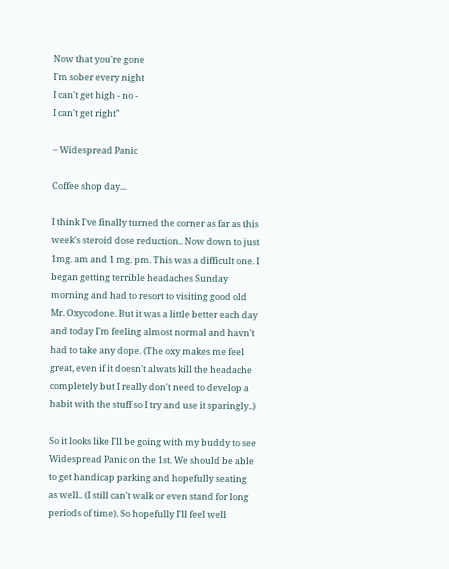Now that you're gone
I'm sober every night
I can't get high - no -
I can't get right"

~ Widespread Panic

Coffee shop day...

I think I've finally turned the corner as far as this week's steroid dose reduction.. Now down to just 1mg. am and 1 mg. pm. This was a difficult one. I began getting terrible headaches Sunday morning and had to resort to visiting good old Mr. Oxycodone. But it was a little better each day and today I'm feeling almost normal and havn't had to take any dope. (The oxy makes me feel great, even if it doesn't alwats kill the headache completely but I really don't need to develop a habit with the stuff so I try and use it sparingly..)

So it looks like I'll be going with my buddy to see Widespread Panic on the 1st. We should be able to get handicap parking and hopefully seating as well.. (I still can't walk or even stand for long periods of time). So hopefully I'll feel well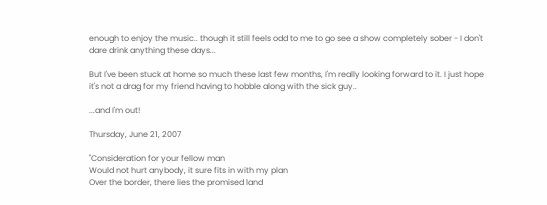enough to enjoy the music.. though it still feels odd to me to go see a show completely sober - I don't dare drink anything these days...

But I've been stuck at home so much these last few months, I'm really looking forward to it. I just hope it's not a drag for my friend having to hobble along with the sick guy..

...and I'm out!

Thursday, June 21, 2007

"Consideration for your fellow man
Would not hurt anybody, it sure fits in with my plan
Over the border, there lies the promised land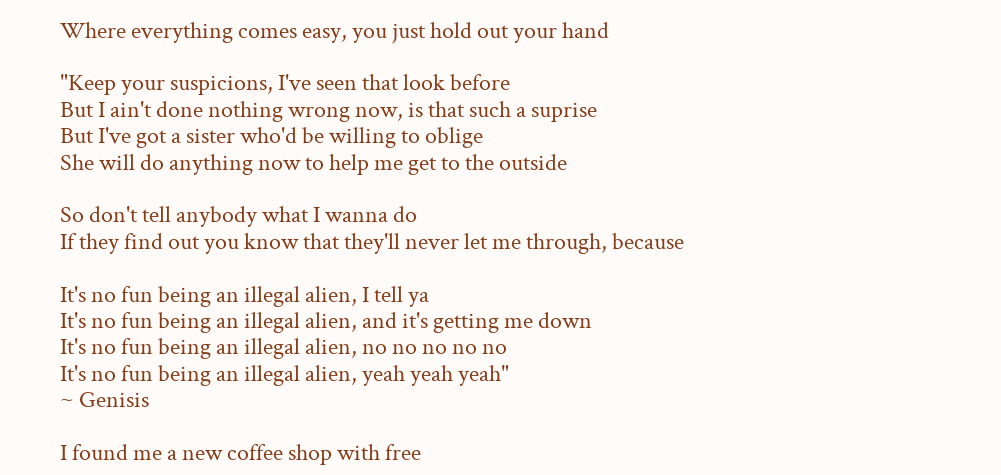Where everything comes easy, you just hold out your hand

"Keep your suspicions, I've seen that look before
But I ain't done nothing wrong now, is that such a suprise
But I've got a sister who'd be willing to oblige
She will do anything now to help me get to the outside

So don't tell anybody what I wanna do
If they find out you know that they'll never let me through, because

It's no fun being an illegal alien, I tell ya
It's no fun being an illegal alien, and it's getting me down
It's no fun being an illegal alien, no no no no no
It's no fun being an illegal alien, yeah yeah yeah"
~ Genisis

I found me a new coffee shop with free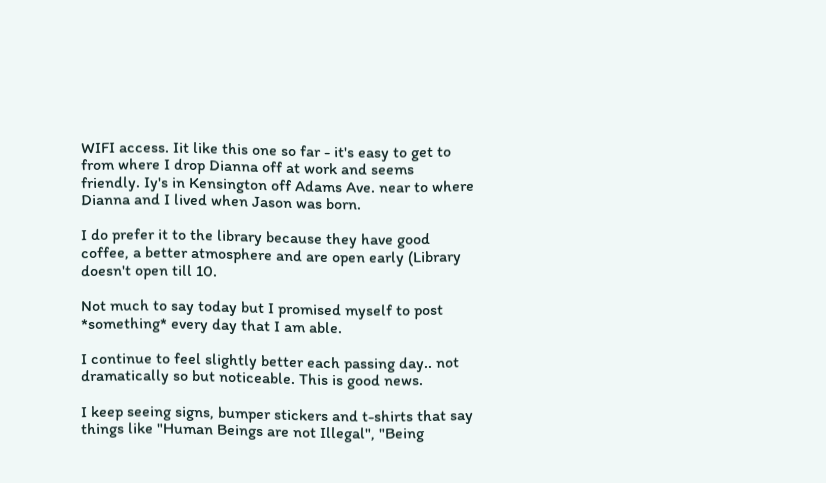WIFI access. Iit like this one so far - it's easy to get to from where I drop Dianna off at work and seems friendly. Iy's in Kensington off Adams Ave. near to where Dianna and I lived when Jason was born.

I do prefer it to the library because they have good coffee, a better atmosphere and are open early (Library doesn't open till 10.

Not much to say today but I promised myself to post *something* every day that I am able.

I continue to feel slightly better each passing day.. not dramatically so but noticeable. This is good news.

I keep seeing signs, bumper stickers and t-shirts that say things like "Human Beings are not Illegal", "Being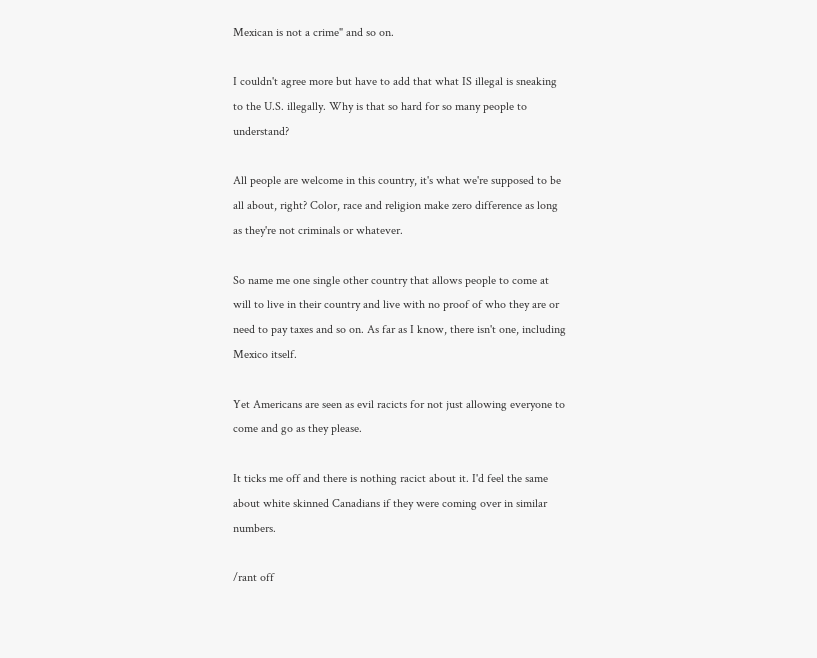Mexican is not a crime" and so on.

I couldn't agree more but have to add that what IS illegal is sneaking to the U.S. illegally. Why is that so hard for so many people to understand?

All people are welcome in this country, it's what we're supposed to be all about, right? Color, race and religion make zero difference as long as they're not criminals or whatever.

So name me one single other country that allows people to come at will to live in their country and live with no proof of who they are or need to pay taxes and so on. As far as I know, there isn't one, including Mexico itself.

Yet Americans are seen as evil racicts for not just allowing everyone to come and go as they please.

It ticks me off and there is nothing racict about it. I'd feel the same about white skinned Canadians if they were coming over in similar numbers.

/rant off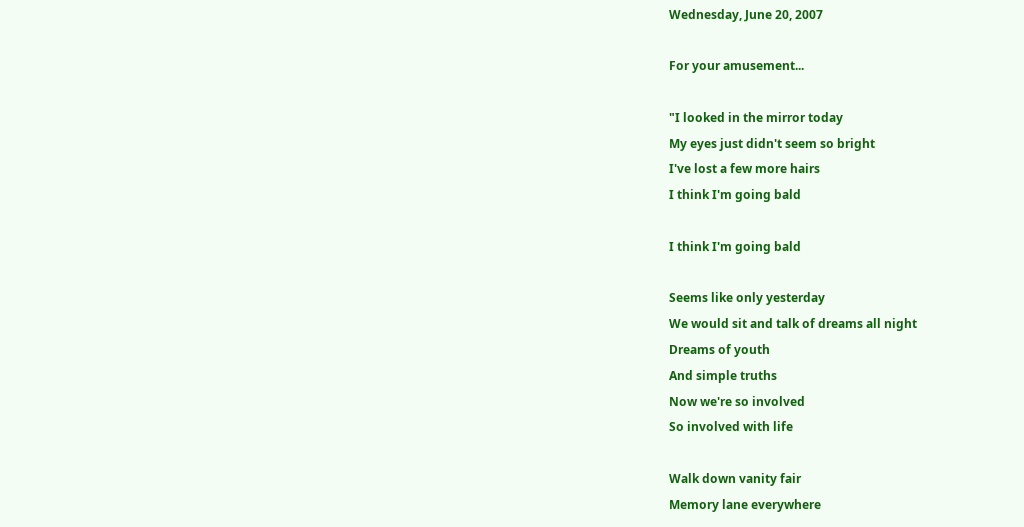Wednesday, June 20, 2007

For your amusement...

"I looked in the mirror today
My eyes just didn't seem so bright
I've lost a few more hairs
I think I'm going bald

I think I'm going bald

Seems like only yesterday
We would sit and talk of dreams all night
Dreams of youth
And simple truths
Now we're so involved
So involved with life

Walk down vanity fair
Memory lane everywhere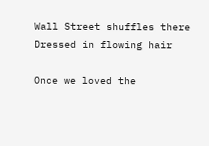Wall Street shuffles there
Dressed in flowing hair

Once we loved the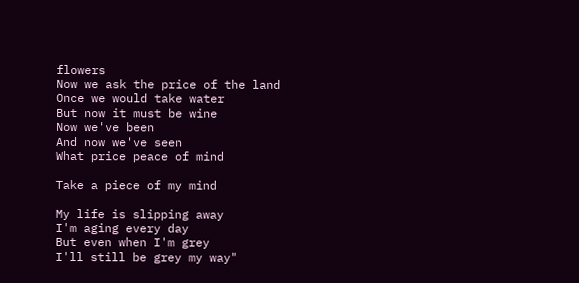flowers
Now we ask the price of the land
Once we would take water
But now it must be wine
Now we've been
And now we've seen
What price peace of mind

Take a piece of my mind

My life is slipping away
I'm aging every day
But even when I'm grey
I'll still be grey my way"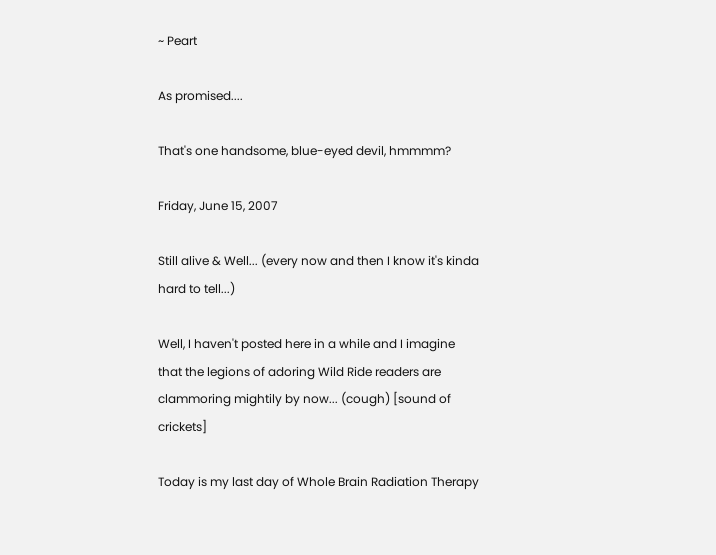~ Peart

As promised....

That's one handsome, blue-eyed devil, hmmmm?

Friday, June 15, 2007

Still alive & Well... (every now and then I know it's kinda hard to tell...)

Well, I haven't posted here in a while and I imagine that the legions of adoring Wild Ride readers are clammoring mightily by now... (cough) [sound of crickets]

Today is my last day of Whole Brain Radiation Therapy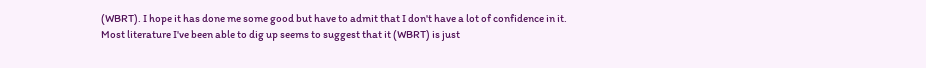(WBRT). I hope it has done me some good but have to admit that I don't have a lot of confidence in it. Most literature I've been able to dig up seems to suggest that it (WBRT) is just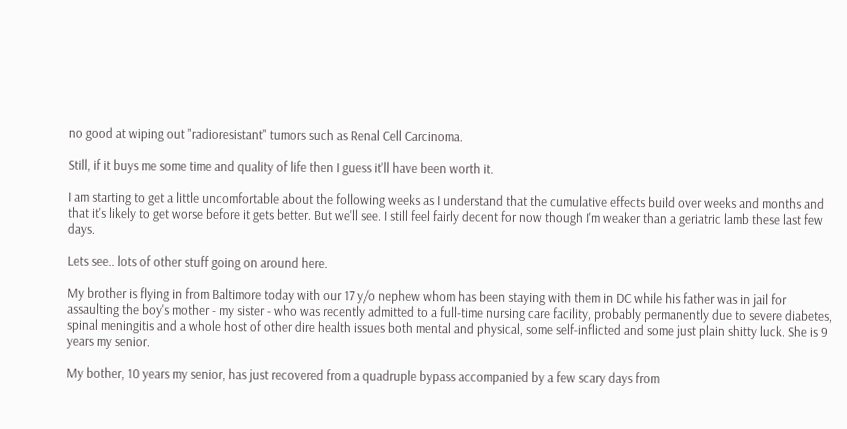no good at wiping out "radioresistant" tumors such as Renal Cell Carcinoma.

Still, if it buys me some time and quality of life then I guess it'll have been worth it.

I am starting to get a little uncomfortable about the following weeks as I understand that the cumulative effects build over weeks and months and that it's likely to get worse before it gets better. But we'll see. I still feel fairly decent for now though I'm weaker than a geriatric lamb these last few days.

Lets see.. lots of other stuff going on around here.

My brother is flying in from Baltimore today with our 17 y/o nephew whom has been staying with them in DC while his father was in jail for assaulting the boy's mother - my sister - who was recently admitted to a full-time nursing care facility, probably permanently due to severe diabetes, spinal meningitis and a whole host of other dire health issues both mental and physical, some self-inflicted and some just plain shitty luck. She is 9 years my senior.

My bother, 10 years my senior, has just recovered from a quadruple bypass accompanied by a few scary days from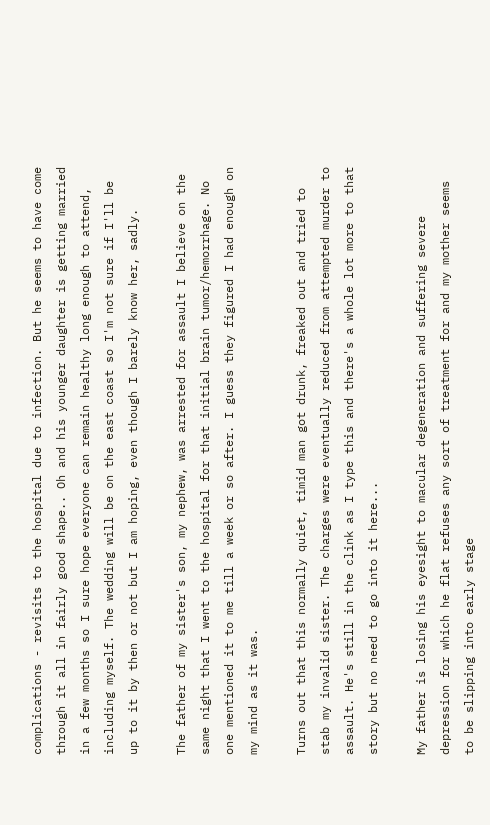complications - revisits to the hospital due to infection. But he seems to have come through it all in fairly good shape.. Oh and his younger daughter is getting married in a few months so I sure hope everyone can remain healthy long enough to attend, including myself. The wedding will be on the east coast so I'm not sure if I'll be up to it by then or not but I am hoping, even though I barely know her, sadly.

The father of my sister's son, my nephew, was arrested for assault I believe on the same night that I went to the hospital for that initial brain tumor/hemorrhage. No one mentioned it to me till a week or so after. I guess they figured I had enough on my mind as it was.

Turns out that this normally quiet, timid man got drunk, freaked out and tried to stab my invalid sister. The charges were eventually reduced from attempted murder to assault. He's still in the clink as I type this and there's a whole lot more to that story but no need to go into it here...

My father is losing his eyesight to macular degeneration and suffering severe depression for which he flat refuses any sort of treatment for and my mother seems to be slipping into early stage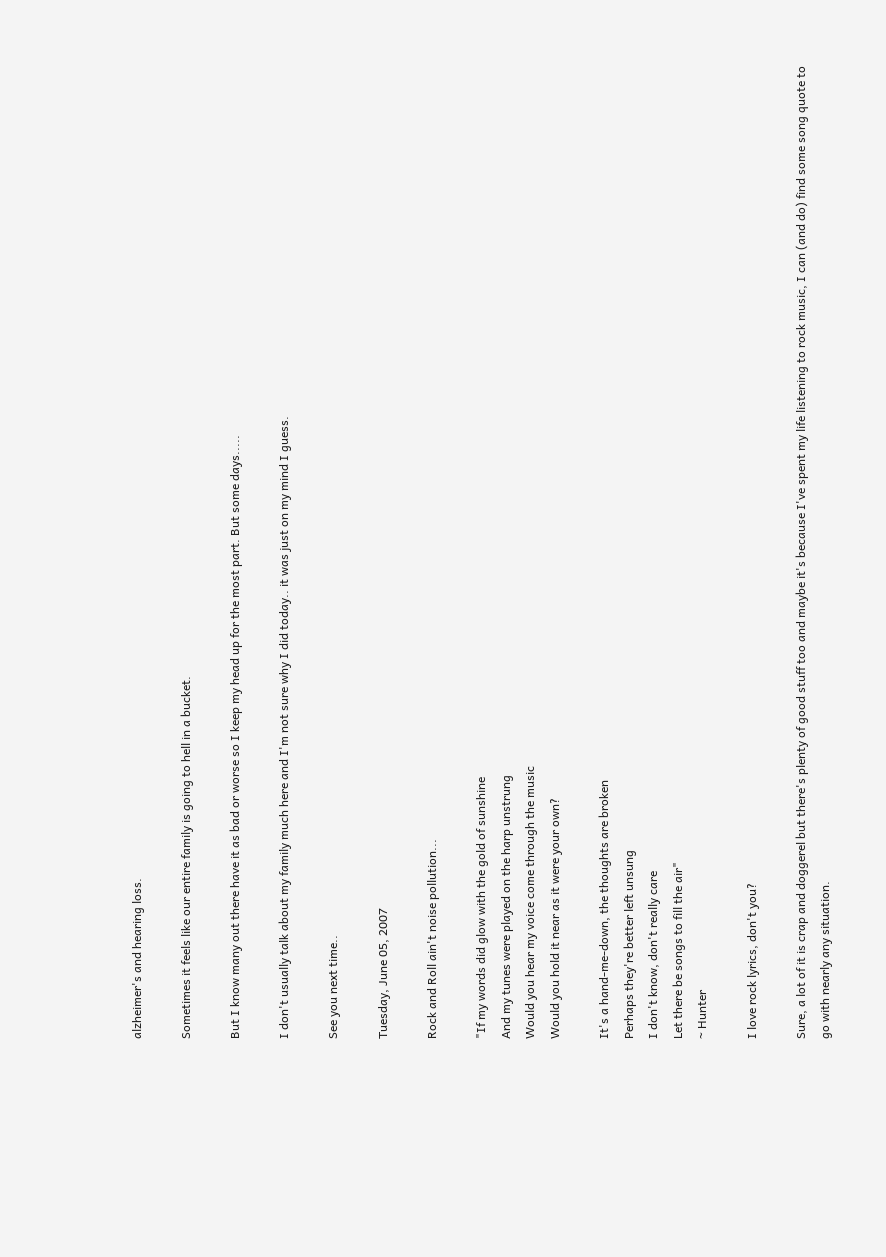alzheimer's and hearing loss.

Sometimes it feels like our entire family is going to hell in a bucket.

But I know many out there have it as bad or worse so I keep my head up for the most part. But some days.....

I don't usually talk about my family much here and I'm not sure why I did today.. it was just on my mind I guess.

See you next time..

Tuesday, June 05, 2007

Rock and Roll ain't noise pollution...

"If my words did glow with the gold of sunshine
And my tunes were played on the harp unstrung
Would you hear my voice come through the music
Would you hold it near as it were your own?

It's a hand-me-down, the thoughts are broken
Perhaps they're better left unsung
I don't know, don't really care
Let there be songs to fill the air"
~ Hunter

I love rock lyrics, don't you?

Sure, a lot of it is crap and doggerel but there's plenty of good stuff too and maybe it's because I've spent my life listening to rock music, I can (and do) find some song quote to go with nearly any situation.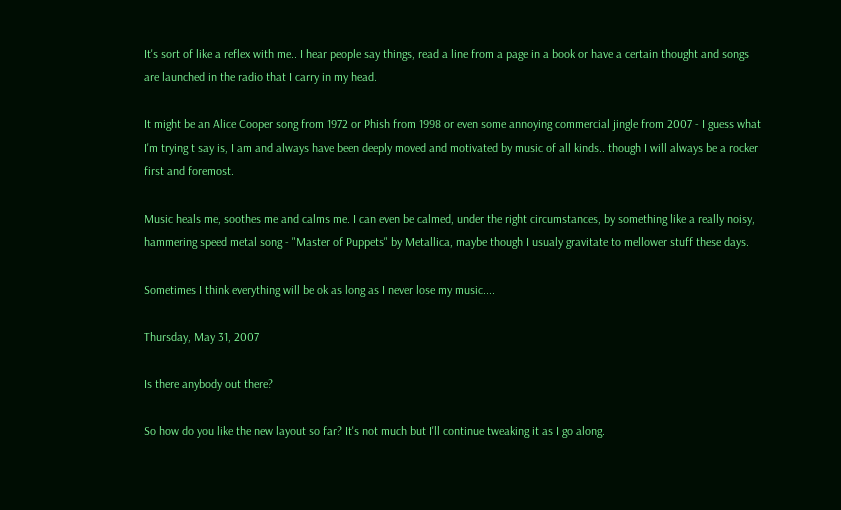It's sort of like a reflex with me.. I hear people say things, read a line from a page in a book or have a certain thought and songs are launched in the radio that I carry in my head.

It might be an Alice Cooper song from 1972 or Phish from 1998 or even some annoying commercial jingle from 2007 - I guess what I'm trying t say is, I am and always have been deeply moved and motivated by music of all kinds.. though I will always be a rocker first and foremost.

Music heals me, soothes me and calms me. I can even be calmed, under the right circumstances, by something like a really noisy, hammering speed metal song - "Master of Puppets" by Metallica, maybe though I usualy gravitate to mellower stuff these days.

Sometimes I think everything will be ok as long as I never lose my music....

Thursday, May 31, 2007

Is there anybody out there?

So how do you like the new layout so far? It's not much but I'll continue tweaking it as I go along.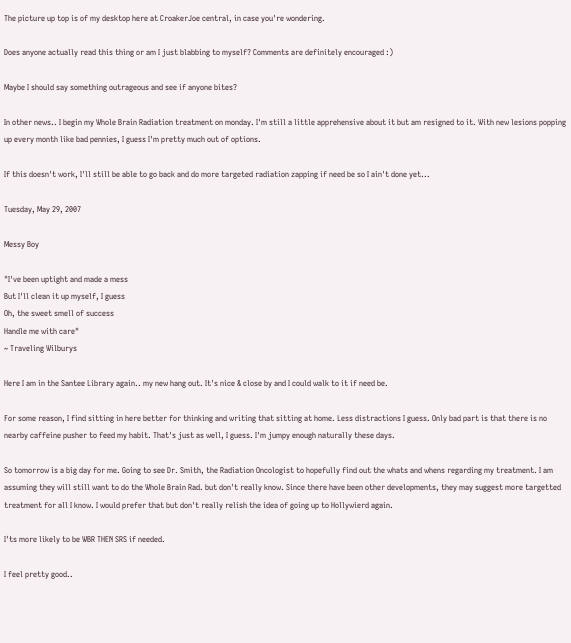The picture up top is of my desktop here at CroakerJoe central, in case you're wondering.

Does anyone actually read this thing or am I just blabbing to myself? Comments are definitely encouraged :)

Maybe I should say something outrageous and see if anyone bites?

In other news.. I begin my Whole Brain Radiation treatment on monday. I'm still a little apprehensive about it but am resigned to it. With new lesions popping up every month like bad pennies, I guess I'm pretty much out of options.

If this doesn't work, I'll still be able to go back and do more targeted radiation zapping if need be so I ain't done yet...

Tuesday, May 29, 2007

Messy Boy

"I've been uptight and made a mess
But I'll clean it up myself, I guess
Oh, the sweet smell of success
Handle me with care"
~ Traveling Wilburys

Here I am in the Santee Library again.. my new hang out. It's nice & close by and I could walk to it if need be.

For some reason, I find sitting in here better for thinking and writing that sitting at home. Less distractions I guess. Only bad part is that there is no nearby caffeine pusher to feed my habit. That's just as well, I guess. I'm jumpy enough naturally these days.

So tomorrow is a big day for me. Going to see Dr. Smith, the Radiation Oncologist to hopefully find out the whats and whens regarding my treatment. I am assuming they will still want to do the Whole Brain Rad. but don't really know. Since there have been other developments, they may suggest more targetted treatment for all I know. I would prefer that but don't really relish the idea of going up to Hollywierd again.

I'ts more likely to be WBR THEN SRS if needed.

I feel pretty good..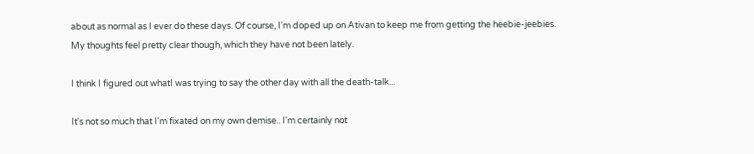about as normal as I ever do these days. Of course, I'm doped up on Ativan to keep me from getting the heebie-jeebies. My thoughts feel pretty clear though, which they have not been lately.

I think I figured out whatI was trying to say the other day with all the death-talk...

It's not so much that I'm fixated on my own demise.. I'm certainly not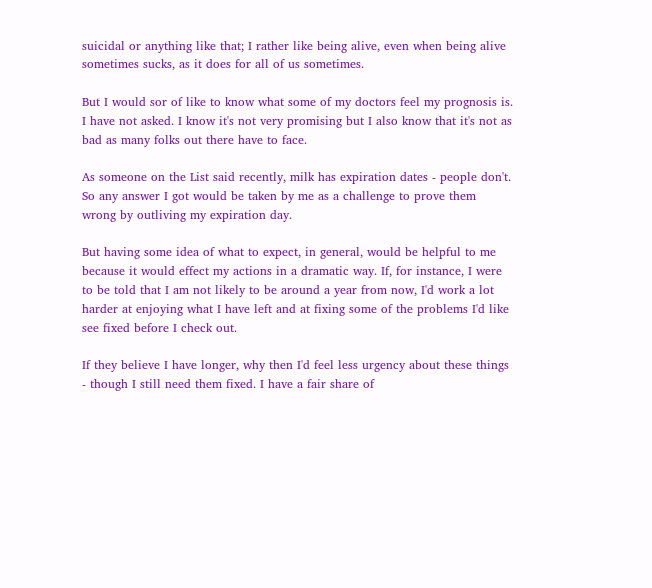suicidal or anything like that; I rather like being alive, even when being alive sometimes sucks, as it does for all of us sometimes.

But I would sor of like to know what some of my doctors feel my prognosis is. I have not asked. I know it's not very promising but I also know that it's not as bad as many folks out there have to face.

As someone on the List said recently, milk has expiration dates - people don't. So any answer I got would be taken by me as a challenge to prove them wrong by outliving my expiration day.

But having some idea of what to expect, in general, would be helpful to me because it would effect my actions in a dramatic way. If, for instance, I were to be told that I am not likely to be around a year from now, I'd work a lot harder at enjoying what I have left and at fixing some of the problems I'd like see fixed before I check out.

If they believe I have longer, why then I'd feel less urgency about these things - though I still need them fixed. I have a fair share of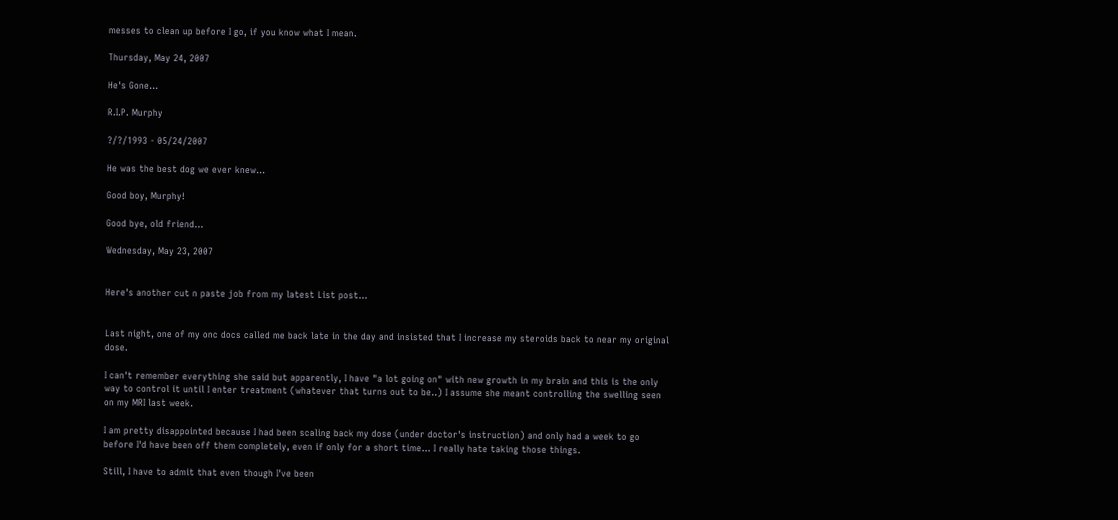messes to clean up before I go, if you know what I mean.

Thursday, May 24, 2007

He's Gone...

R.I.P. Murphy

?/?/1993 - 05/24/2007

He was the best dog we ever knew...

Good boy, Murphy!

Good bye, old friend...

Wednesday, May 23, 2007


Here's another cut n paste job from my latest List post...


Last night, one of my onc docs called me back late in the day and insisted that I increase my steroids back to near my original dose.

I can't remember everything she said but apparently, I have "a lot going on" with new growth in my brain and this is the only way to control it until I enter treatment (whatever that turns out to be..) I assume she meant controlling the swelling seen on my MRI last week.

I am pretty disappointed because I had been scaling back my dose (under doctor's instruction) and only had a week to go before I'd have been off them completely, even if only for a short time... I really hate taking those things.

Still, I have to admit that even though I've been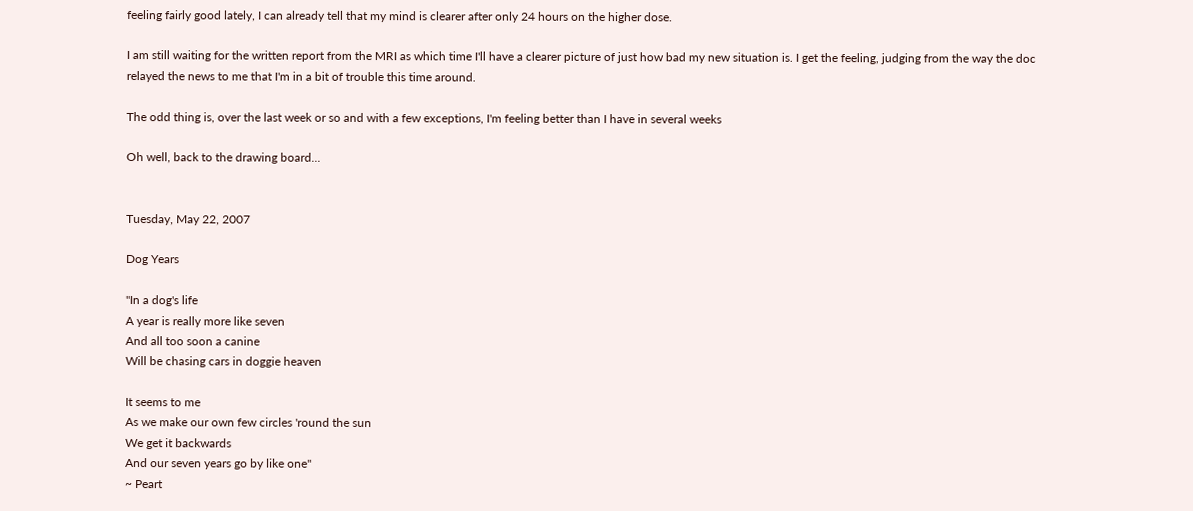feeling fairly good lately, I can already tell that my mind is clearer after only 24 hours on the higher dose.

I am still waiting for the written report from the MRI as which time I'll have a clearer picture of just how bad my new situation is. I get the feeling, judging from the way the doc relayed the news to me that I'm in a bit of trouble this time around.

The odd thing is, over the last week or so and with a few exceptions, I'm feeling better than I have in several weeks

Oh well, back to the drawing board...


Tuesday, May 22, 2007

Dog Years

"In a dog's life
A year is really more like seven
And all too soon a canine
Will be chasing cars in doggie heaven

It seems to me
As we make our own few circles 'round the sun
We get it backwards
And our seven years go by like one"
~ Peart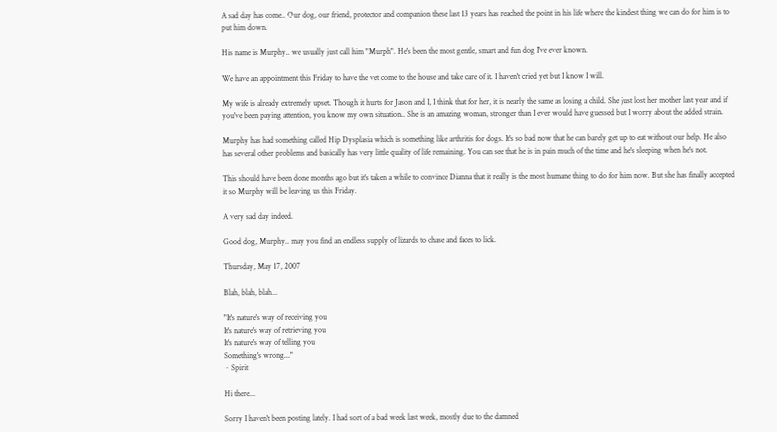A sad day has come.. Our dog, our friend, protector and companion these last 13 years has reached the point in his life where the kindest thing we can do for him is to put him down.

His name is Murphy.. we usually just call him "Murph". He's been the most gentle, smart and fun dog I've ever known.

We have an appointment this Friday to have the vet come to the house and take care of it. I haven't cried yet but I know I will.

My wife is already extremely upset. Though it hurts for Jason and I, I think that for her, it is nearly the same as losing a child. She just lost her mother last year and if you've been paying attention, you know my own situation.. She is an amazing woman, stronger than I ever would have guessed but I worry about the added strain.

Murphy has had something called Hip Dysplasia which is something like arthritis for dogs. It's so bad now that he can barely get up to eat without our help. He also has several other problems and basically has very little quality of life remaining. You can see that he is in pain much of the time and he's sleeping when he's not.

This should have been done months ago but it's taken a while to convince Dianna that it really is the most humane thing to do for him now. But she has finally accepted it so Murphy will be leaving us this Friday.

A very sad day indeed.

Good dog, Murphy.. may you find an endless supply of lizards to chase and faces to lick.

Thursday, May 17, 2007

Blah, blah, blah...

"It's nature's way of receiving you
It's nature's way of retrieving you
It's nature's way of telling you
Something's wrong..."
~ Spirit

Hi there...

Sorry I haven't been posting lately. I had sort of a bad week last week, mostly due to the damned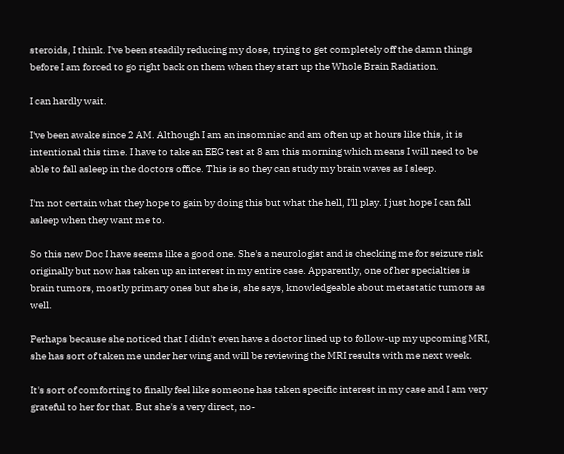steroids, I think. I've been steadily reducing my dose, trying to get completely off the damn things before I am forced to go right back on them when they start up the Whole Brain Radiation.

I can hardly wait.

I've been awake since 2 AM. Although I am an insomniac and am often up at hours like this, it is intentional this time. I have to take an EEG test at 8 am this morning which means I will need to be able to fall asleep in the doctors office. This is so they can study my brain waves as I sleep.

I'm not certain what they hope to gain by doing this but what the hell, I'll play. I just hope I can fall asleep when they want me to.

So this new Doc I have seems like a good one. She's a neurologist and is checking me for seizure risk originally but now has taken up an interest in my entire case. Apparently, one of her specialties is brain tumors, mostly primary ones but she is, she says, knowledgeable about metastatic tumors as well.

Perhaps because she noticed that I didn't even have a doctor lined up to follow-up my upcoming MRI, she has sort of taken me under her wing and will be reviewing the MRI results with me next week.

It's sort of comforting to finally feel like someone has taken specific interest in my case and I am very grateful to her for that. But she's a very direct, no-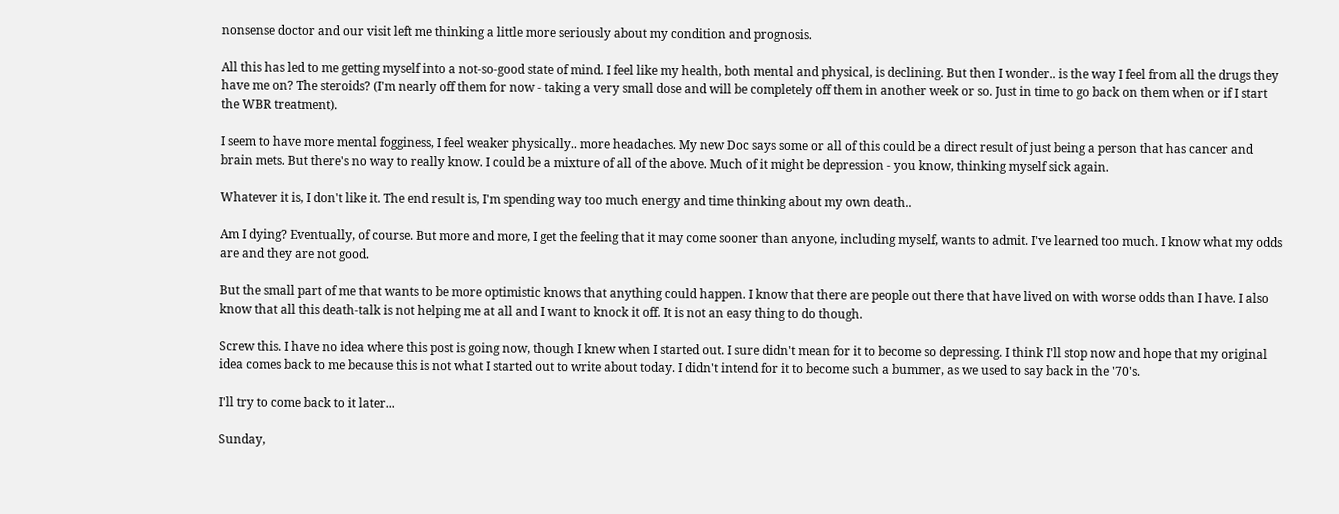nonsense doctor and our visit left me thinking a little more seriously about my condition and prognosis.

All this has led to me getting myself into a not-so-good state of mind. I feel like my health, both mental and physical, is declining. But then I wonder.. is the way I feel from all the drugs they have me on? The steroids? (I'm nearly off them for now - taking a very small dose and will be completely off them in another week or so. Just in time to go back on them when or if I start the WBR treatment).

I seem to have more mental fogginess, I feel weaker physically.. more headaches. My new Doc says some or all of this could be a direct result of just being a person that has cancer and brain mets. But there's no way to really know. I could be a mixture of all of the above. Much of it might be depression - you know, thinking myself sick again.

Whatever it is, I don't like it. The end result is, I'm spending way too much energy and time thinking about my own death..

Am I dying? Eventually, of course. But more and more, I get the feeling that it may come sooner than anyone, including myself, wants to admit. I've learned too much. I know what my odds are and they are not good.

But the small part of me that wants to be more optimistic knows that anything could happen. I know that there are people out there that have lived on with worse odds than I have. I also know that all this death-talk is not helping me at all and I want to knock it off. It is not an easy thing to do though.

Screw this. I have no idea where this post is going now, though I knew when I started out. I sure didn't mean for it to become so depressing. I think I'll stop now and hope that my original idea comes back to me because this is not what I started out to write about today. I didn't intend for it to become such a bummer, as we used to say back in the '70's.

I'll try to come back to it later...

Sunday,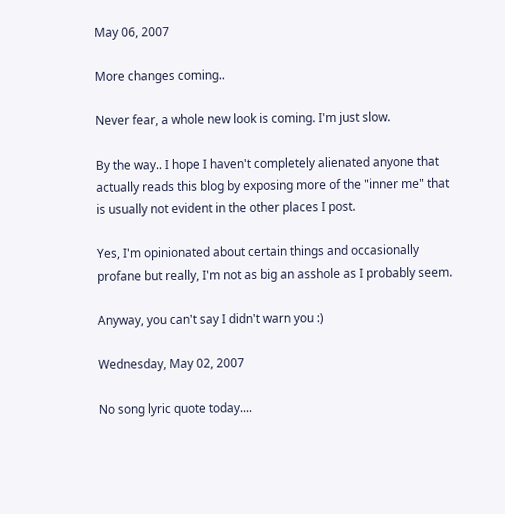May 06, 2007

More changes coming..

Never fear, a whole new look is coming. I'm just slow.

By the way.. I hope I haven't completely alienated anyone that actually reads this blog by exposing more of the "inner me" that is usually not evident in the other places I post.

Yes, I'm opinionated about certain things and occasionally profane but really, I'm not as big an asshole as I probably seem.

Anyway, you can't say I didn't warn you :)

Wednesday, May 02, 2007

No song lyric quote today....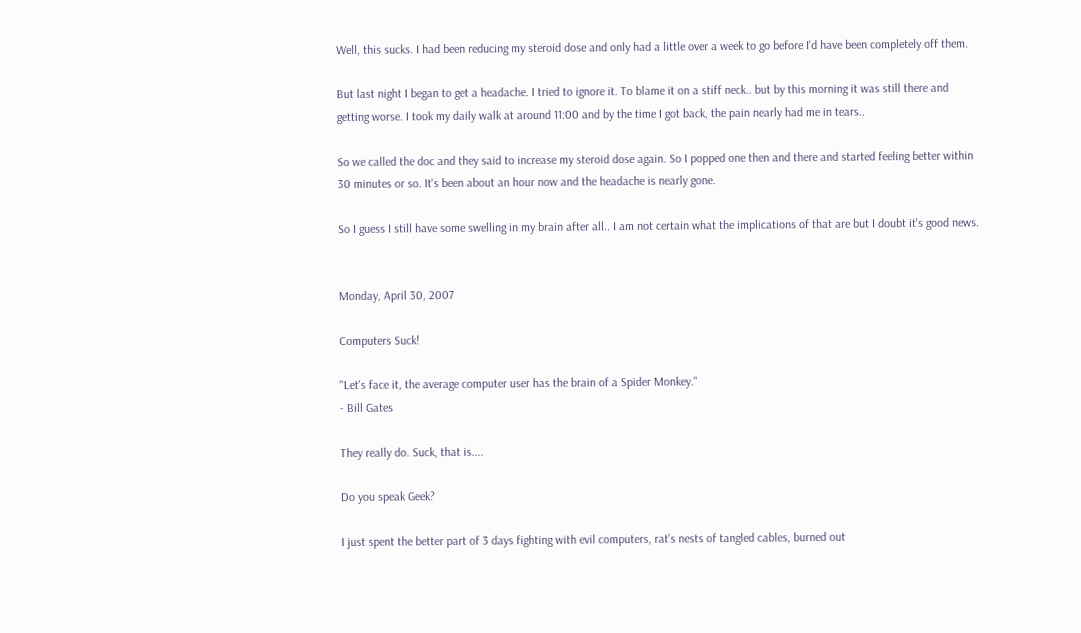Well, this sucks. I had been reducing my steroid dose and only had a little over a week to go before I'd have been completely off them.

But last night I began to get a headache. I tried to ignore it. To blame it on a stiff neck.. but by this morning it was still there and getting worse. I took my daily walk at around 11:00 and by the time I got back, the pain nearly had me in tears..

So we called the doc and they said to increase my steroid dose again. So I popped one then and there and started feeling better within 30 minutes or so. It's been about an hour now and the headache is nearly gone.

So I guess I still have some swelling in my brain after all.. I am not certain what the implications of that are but I doubt it's good news.


Monday, April 30, 2007

Computers Suck!

"Let's face it, the average computer user has the brain of a Spider Monkey."
- Bill Gates

They really do. Suck, that is....

Do you speak Geek?

I just spent the better part of 3 days fighting with evil computers, rat's nests of tangled cables, burned out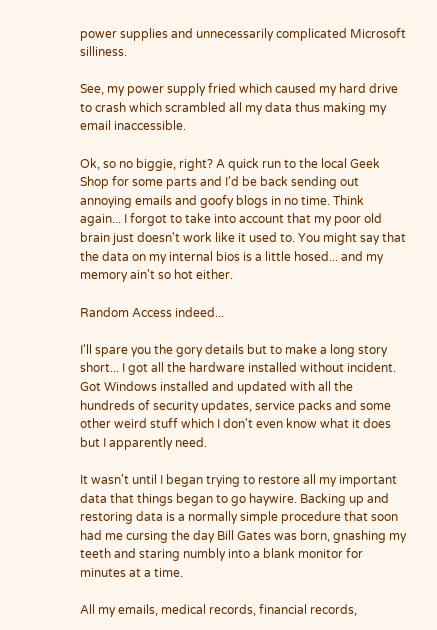power supplies and unnecessarily complicated Microsoft silliness.

See, my power supply fried which caused my hard drive to crash which scrambled all my data thus making my email inaccessible.

Ok, so no biggie, right? A quick run to the local Geek Shop for some parts and I'd be back sending out annoying emails and goofy blogs in no time. Think again... I forgot to take into account that my poor old brain just doesn't work like it used to. You might say that the data on my internal bios is a little hosed... and my memory ain't so hot either.

Random Access indeed...

I'll spare you the gory details but to make a long story short... I got all the hardware installed without incident. Got Windows installed and updated with all the hundreds of security updates, service packs and some other weird stuff which I don't even know what it does but I apparently need.

It wasn't until I began trying to restore all my important data that things began to go haywire. Backing up and restoring data is a normally simple procedure that soon had me cursing the day Bill Gates was born, gnashing my teeth and staring numbly into a blank monitor for minutes at a time.

All my emails, medical records, financial records,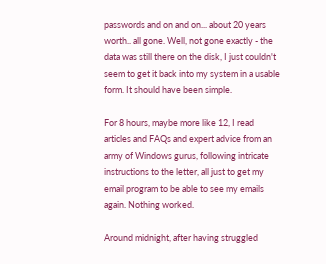passwords and on and on... about 20 years worth.. all gone. Well, not gone exactly - the data was still there on the disk, I just couldn't seem to get it back into my system in a usable form. It should have been simple.

For 8 hours, maybe more like 12, I read articles and FAQs and expert advice from an army of Windows gurus, following intricate instructions to the letter, all just to get my email program to be able to see my emails again. Nothing worked.

Around midnight, after having struggled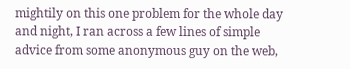mightily on this one problem for the whole day and night, I ran across a few lines of simple advice from some anonymous guy on the web,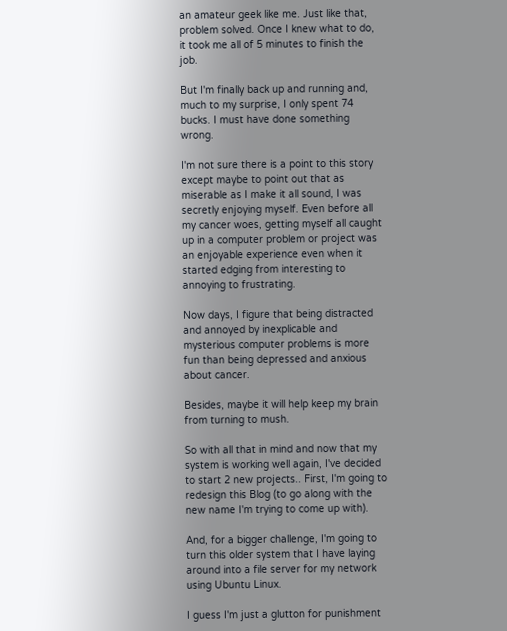an amateur geek like me. Just like that, problem solved. Once I knew what to do, it took me all of 5 minutes to finish the job.

But I'm finally back up and running and, much to my surprise, I only spent 74 bucks. I must have done something wrong.

I'm not sure there is a point to this story except maybe to point out that as miserable as I make it all sound, I was secretly enjoying myself. Even before all my cancer woes, getting myself all caught up in a computer problem or project was an enjoyable experience even when it started edging from interesting to annoying to frustrating.

Now days, I figure that being distracted and annoyed by inexplicable and mysterious computer problems is more fun than being depressed and anxious about cancer.

Besides, maybe it will help keep my brain from turning to mush.

So with all that in mind and now that my system is working well again, I've decided to start 2 new projects.. First, I'm going to redesign this Blog (to go along with the new name I'm trying to come up with).

And, for a bigger challenge, I'm going to turn this older system that I have laying around into a file server for my network using Ubuntu Linux.

I guess I'm just a glutton for punishment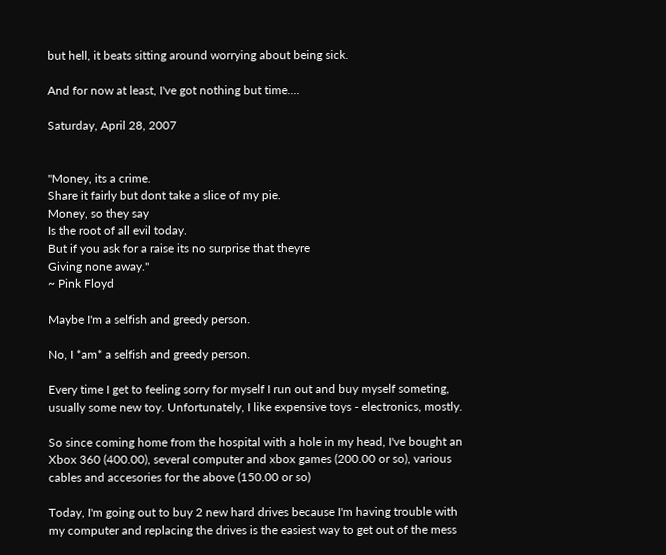but hell, it beats sitting around worrying about being sick.

And for now at least, I've got nothing but time....

Saturday, April 28, 2007


"Money, its a crime.
Share it fairly but dont take a slice of my pie.
Money, so they say
Is the root of all evil today.
But if you ask for a raise its no surprise that theyre
Giving none away."
~ Pink Floyd

Maybe I'm a selfish and greedy person.

No, I *am* a selfish and greedy person.

Every time I get to feeling sorry for myself I run out and buy myself someting, usually some new toy. Unfortunately, I like expensive toys - electronics, mostly.

So since coming home from the hospital with a hole in my head, I've bought an Xbox 360 (400.00), several computer and xbox games (200.00 or so), various cables and accesories for the above (150.00 or so)

Today, I'm going out to buy 2 new hard drives because I'm having trouble with my computer and replacing the drives is the easiest way to get out of the mess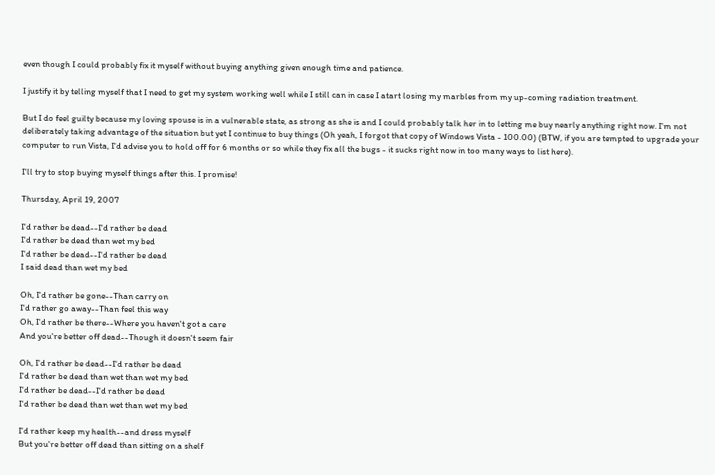even though I could probably fix it myself without buying anything given enough time and patience.

I justify it by telling myself that I need to get my system working well while I still can in case I atart losing my marbles from my up-coming radiation treatment.

But I do feel guilty because my loving spouse is in a vulnerable state, as strong as she is and I could probably talk her in to letting me buy nearly anything right now. I'm not deliberately taking advantage of the situation but yet I continue to buy things (Oh yeah, I forgot that copy of Windows Vista - 100.00) (BTW, if you are tempted to upgrade your computer to run Vista, I'd advise you to hold off for 6 months or so while they fix all the bugs - it sucks right now in too many ways to list here).

I'll try to stop buying myself things after this. I promise!

Thursday, April 19, 2007

I'd rather be dead--I'd rather be dead
I'd rather be dead than wet my bed
I'd rather be dead--I'd rather be dead
I said dead than wet my bed

Oh, I'd rather be gone--Than carry on
I'd rather go away--Than feel this way
Oh, I'd rather be there--Where you haven't got a care
And you're better off dead--Though it doesn't seem fair

Oh, I'd rather be dead--I'd rather be dead
I'd rather be dead than wet than wet my bed
I'd rather be dead--I'd rather be dead
I'd rather be dead than wet than wet my bed

I'd rather keep my health--and dress myself
But you're better off dead than sitting on a shelf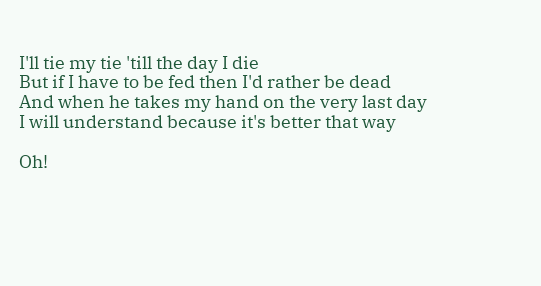I'll tie my tie 'till the day I die
But if I have to be fed then I'd rather be dead
And when he takes my hand on the very last day
I will understand because it's better that way

Oh!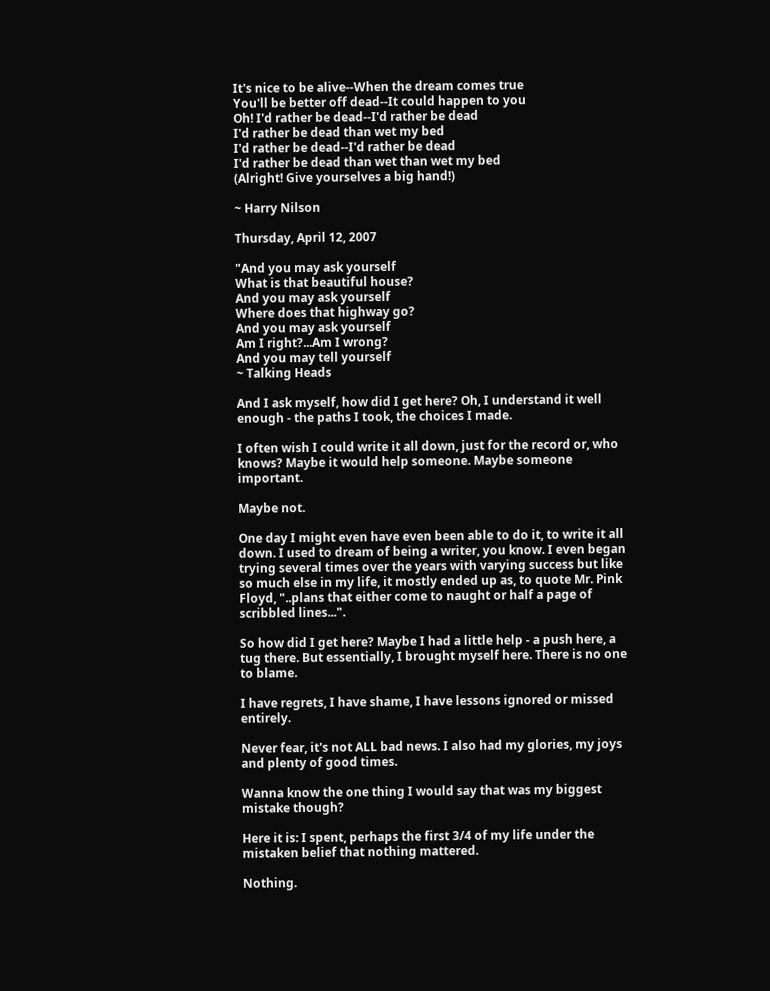It's nice to be alive--When the dream comes true
You'll be better off dead--It could happen to you
Oh! I'd rather be dead--I'd rather be dead
I'd rather be dead than wet my bed
I'd rather be dead--I'd rather be dead
I'd rather be dead than wet than wet my bed
(Alright! Give yourselves a big hand!)

~ Harry Nilson

Thursday, April 12, 2007

"And you may ask yourself
What is that beautiful house?
And you may ask yourself
Where does that highway go?
And you may ask yourself
Am I right?...Am I wrong?
And you may tell yourself
~ Talking Heads

And I ask myself, how did I get here? Oh, I understand it well enough - the paths I took, the choices I made.

I often wish I could write it all down, just for the record or, who knows? Maybe it would help someone. Maybe someone important.

Maybe not.

One day I might even have even been able to do it, to write it all down. I used to dream of being a writer, you know. I even began trying several times over the years with varying success but like so much else in my life, it mostly ended up as, to quote Mr. Pink Floyd, "..plans that either come to naught or half a page of scribbled lines...".

So how did I get here? Maybe I had a little help - a push here, a tug there. But essentially, I brought myself here. There is no one to blame.

I have regrets, I have shame, I have lessons ignored or missed entirely.

Never fear, it's not ALL bad news. I also had my glories, my joys and plenty of good times.

Wanna know the one thing I would say that was my biggest mistake though?

Here it is: I spent, perhaps the first 3/4 of my life under the mistaken belief that nothing mattered.

Nothing.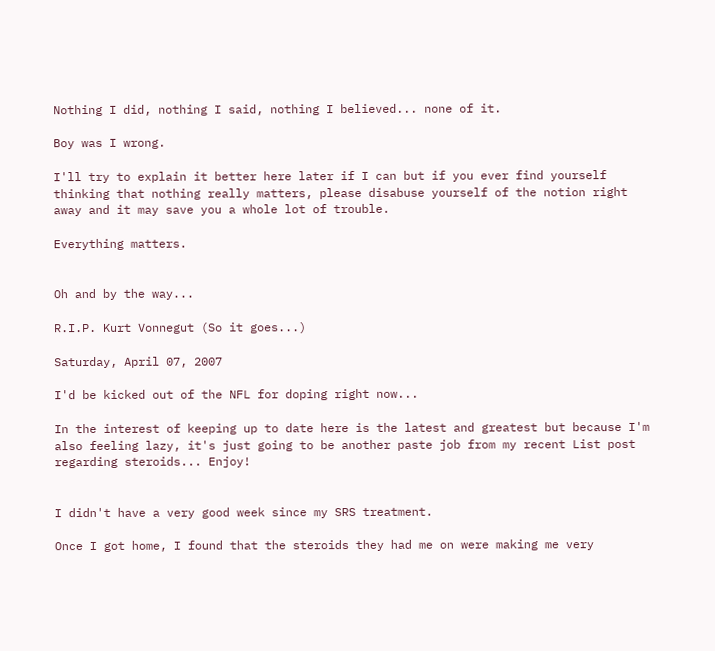Nothing I did, nothing I said, nothing I believed... none of it.

Boy was I wrong.

I'll try to explain it better here later if I can but if you ever find yourself thinking that nothing really matters, please disabuse yourself of the notion right away and it may save you a whole lot of trouble.

Everything matters.


Oh and by the way...

R.I.P. Kurt Vonnegut (So it goes...)

Saturday, April 07, 2007

I'd be kicked out of the NFL for doping right now...

In the interest of keeping up to date here is the latest and greatest but because I'm also feeling lazy, it's just going to be another paste job from my recent List post regarding steroids... Enjoy!


I didn't have a very good week since my SRS treatment.

Once I got home, I found that the steroids they had me on were making me very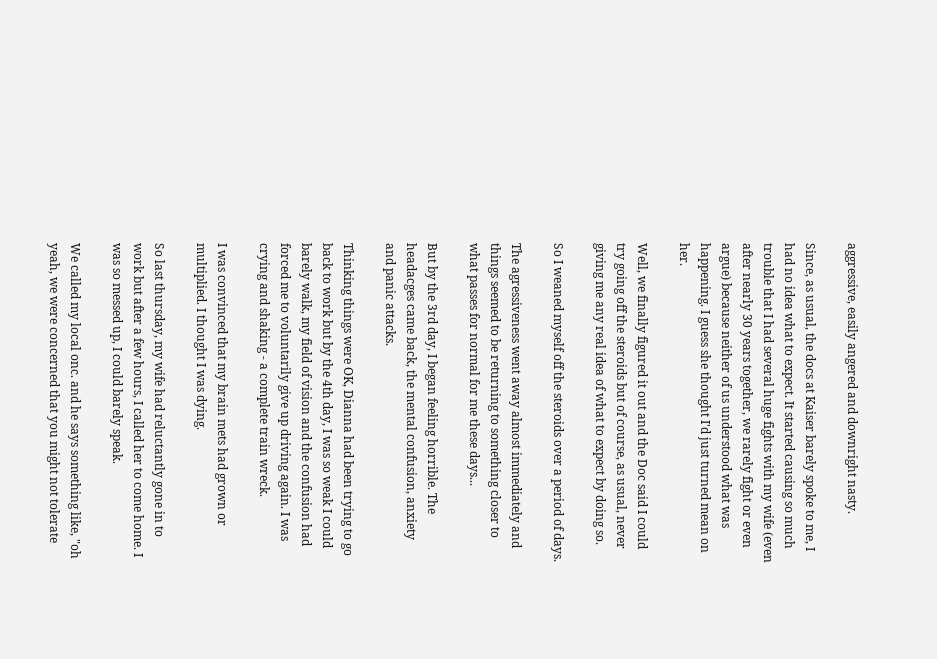aggressive, easily angered and downright nasty.

Since, as usual, the docs at Kaiser barely spoke to me, I had no idea what to expect. It started causing so much trouble that I had several huge fights with my wife (even after nearly 30 years together, we rarely fight or even argue) because neither of us understood what was happening. I guess she thought I'd just turned mean on her.

Well, we finally figured it out and the Doc said I could try going off the steroids but of course, as usual, never giving me any real idea of what to expect by doing so.

So I weaned myself off the steroids over a period of days.

The agressiveness went away almost immediately and things seemed to be returning to something closer to what passes for normal for me these days...

But by the 3rd day, I began feeling horrible. The headacges came back, the mental confusion, anxiety and panic attacks.

Thinking things were OK, Dianna had been trying to go back to work but by the 4th day, I was so weak I could barely walk, my field of vision and the confusion had forced me to voluntarily give up driving again. I was crying and shaking - a complete train wreck.

I was convinced that my brain mets had grown or multiplied. I thought I was dying.

So last thursday, my wife had reluctantly gone in to work but after a few hours, I called her to come home. I was so messed up, I could barely speak.

We called my local onc. and he says something like, "oh yeah, we were concerned that you might not tolerate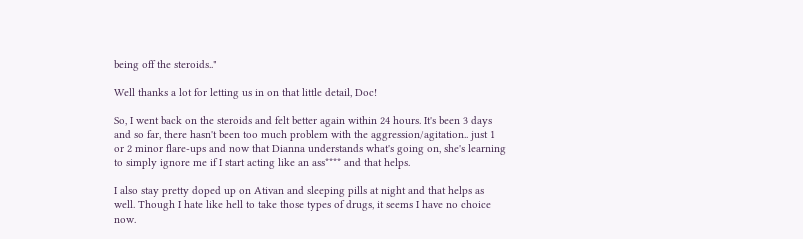being off the steroids.."

Well thanks a lot for letting us in on that little detail, Doc!

So, I went back on the steroids and felt better again within 24 hours. It's been 3 days and so far, there hasn't been too much problem with the aggression/agitation.. just 1 or 2 minor flare-ups and now that Dianna understands what's going on, she's learning to simply ignore me if I start acting like an ass**** and that helps.

I also stay pretty doped up on Ativan and sleeping pills at night and that helps as well. Though I hate like hell to take those types of drugs, it seems I have no choice now.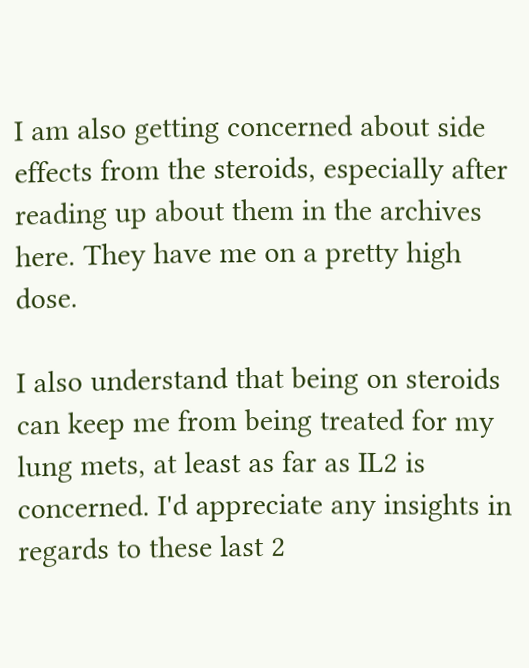I am also getting concerned about side effects from the steroids, especially after reading up about them in the archives here. They have me on a pretty high dose.

I also understand that being on steroids can keep me from being treated for my lung mets, at least as far as IL2 is concerned. I'd appreciate any insights in regards to these last 2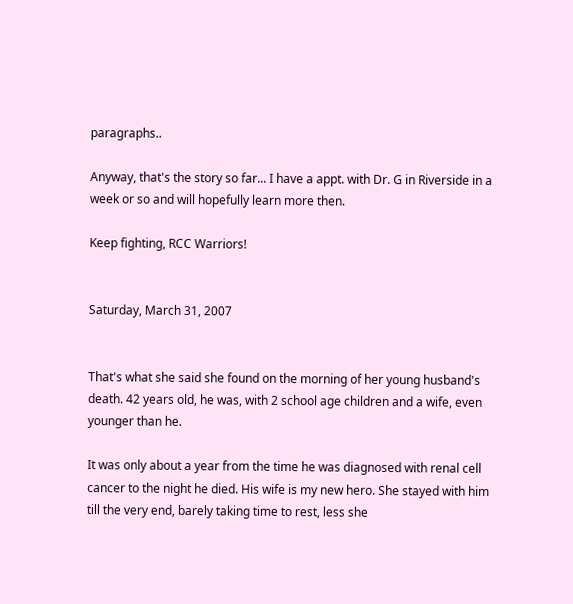paragraphs..

Anyway, that's the story so far... I have a appt. with Dr. G in Riverside in a week or so and will hopefully learn more then.

Keep fighting, RCC Warriors!


Saturday, March 31, 2007


That's what she said she found on the morning of her young husband's death. 42 years old, he was, with 2 school age children and a wife, even younger than he.

It was only about a year from the time he was diagnosed with renal cell cancer to the night he died. His wife is my new hero. She stayed with him till the very end, barely taking time to rest, less she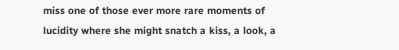miss one of those ever more rare moments of lucidity where she might snatch a kiss, a look, a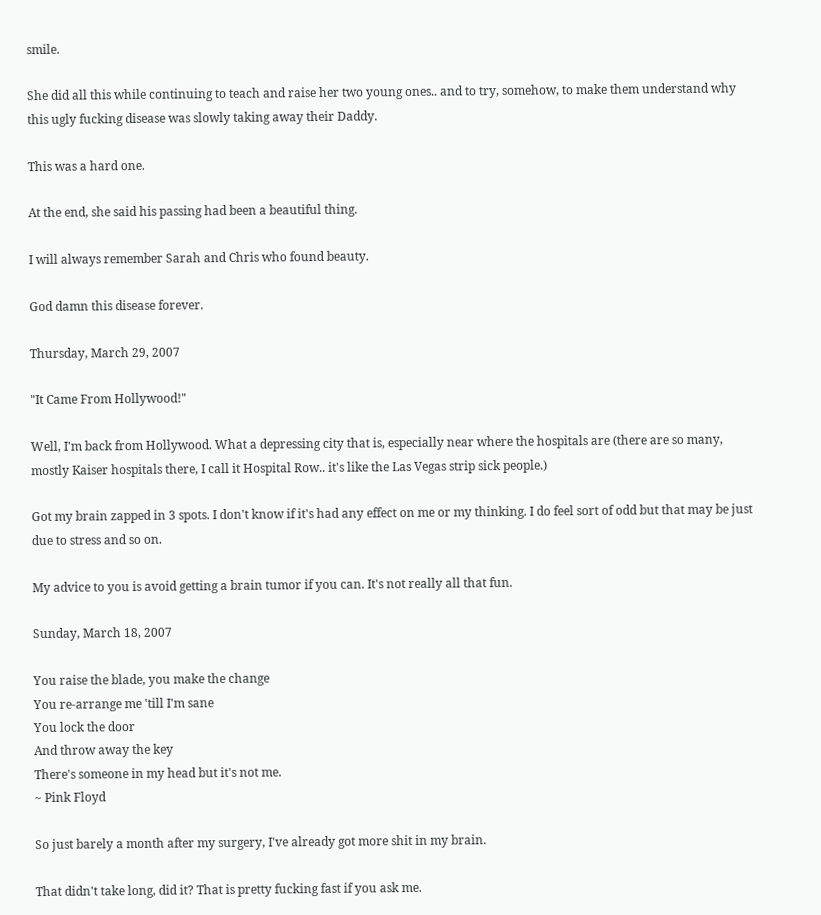smile.

She did all this while continuing to teach and raise her two young ones.. and to try, somehow, to make them understand why this ugly fucking disease was slowly taking away their Daddy.

This was a hard one.

At the end, she said his passing had been a beautiful thing.

I will always remember Sarah and Chris who found beauty.

God damn this disease forever.

Thursday, March 29, 2007

"It Came From Hollywood!"

Well, I'm back from Hollywood. What a depressing city that is, especially near where the hospitals are (there are so many, mostly Kaiser hospitals there, I call it Hospital Row.. it's like the Las Vegas strip sick people.)

Got my brain zapped in 3 spots. I don't know if it's had any effect on me or my thinking. I do feel sort of odd but that may be just due to stress and so on.

My advice to you is avoid getting a brain tumor if you can. It's not really all that fun.

Sunday, March 18, 2007

You raise the blade, you make the change
You re-arrange me 'till I'm sane
You lock the door
And throw away the key
There's someone in my head but it's not me.
~ Pink Floyd

So just barely a month after my surgery, I've already got more shit in my brain.

That didn't take long, did it? That is pretty fucking fast if you ask me.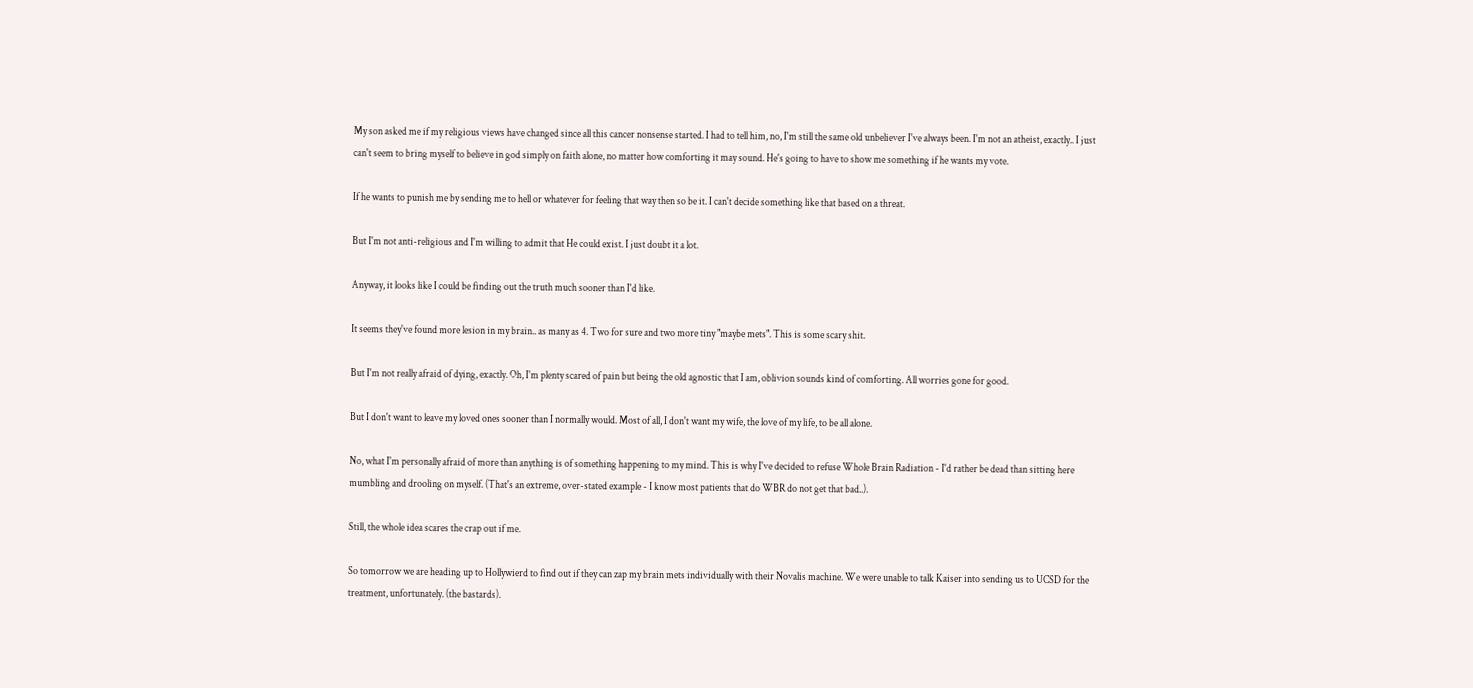My son asked me if my religious views have changed since all this cancer nonsense started. I had to tell him, no, I'm still the same old unbeliever I've always been. I'm not an atheist, exactly.. I just can't seem to bring myself to believe in god simply on faith alone, no matter how comforting it may sound. He's going to have to show me something if he wants my vote.

If he wants to punish me by sending me to hell or whatever for feeling that way then so be it. I can't decide something like that based on a threat.

But I'm not anti-religious and I'm willing to admit that He could exist. I just doubt it a lot.

Anyway, it looks like I could be finding out the truth much sooner than I'd like.

It seems they've found more lesion in my brain.. as many as 4. Two for sure and two more tiny "maybe mets". This is some scary shit.

But I'm not really afraid of dying, exactly. Oh, I'm plenty scared of pain but being the old agnostic that I am, oblivion sounds kind of comforting. All worries gone for good.

But I don't want to leave my loved ones sooner than I normally would. Most of all, I don't want my wife, the love of my life, to be all alone.

No, what I'm personally afraid of more than anything is of something happening to my mind. This is why I've decided to refuse Whole Brain Radiation - I'd rather be dead than sitting here mumbling and drooling on myself. (That's an extreme, over-stated example - I know most patients that do WBR do not get that bad..).

Still, the whole idea scares the crap out if me.

So tomorrow we are heading up to Hollywierd to find out if they can zap my brain mets individually with their Novalis machine. We were unable to talk Kaiser into sending us to UCSD for the treatment, unfortunately. (the bastards).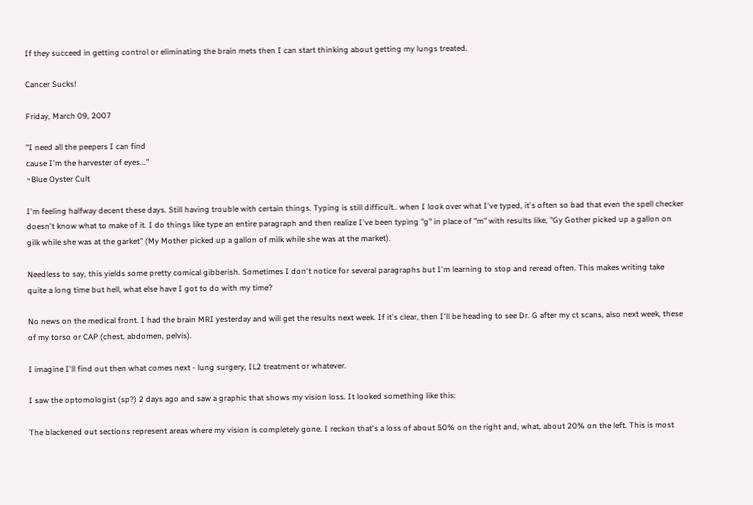If they succeed in getting control or eliminating the brain mets then I can start thinking about getting my lungs treated.

Cancer Sucks!

Friday, March 09, 2007

"I need all the peepers I can find
cause I'm the harvester of eyes..."
~Blue Oyster Cult

I'm feeling halfway decent these days. Still having trouble with certain things. Typing is still difficult.. when I look over what I've typed, it's often so bad that even the spell checker doesn't know what to make of it. I do things like type an entire paragraph and then realize I've been typing "g" in place of "m" with results like, "Gy Gother picked up a gallon on gilk while she was at the garket" (My Mother picked up a gallon of milk while she was at the market).

Needless to say, this yields some pretty comical gibberish. Sometimes I don't notice for several paragraphs but I'm learning to stop and reread often. This makes writing take quite a long time but hell, what else have I got to do with my time?

No news on the medical front. I had the brain MRI yesterday and will get the results next week. If it's clear, then I'll be heading to see Dr. G after my ct scans, also next week, these of my torso or CAP (chest, abdomen, pelvis).

I imagine I'll find out then what comes next - lung surgery, IL2 treatment or whatever.

I saw the optomologist (sp?) 2 days ago and saw a graphic that shows my vision loss. It looked something like this:

The blackened out sections represent areas where my vision is completely gone. I reckon that's a loss of about 50% on the right and, what, about 20% on the left. This is most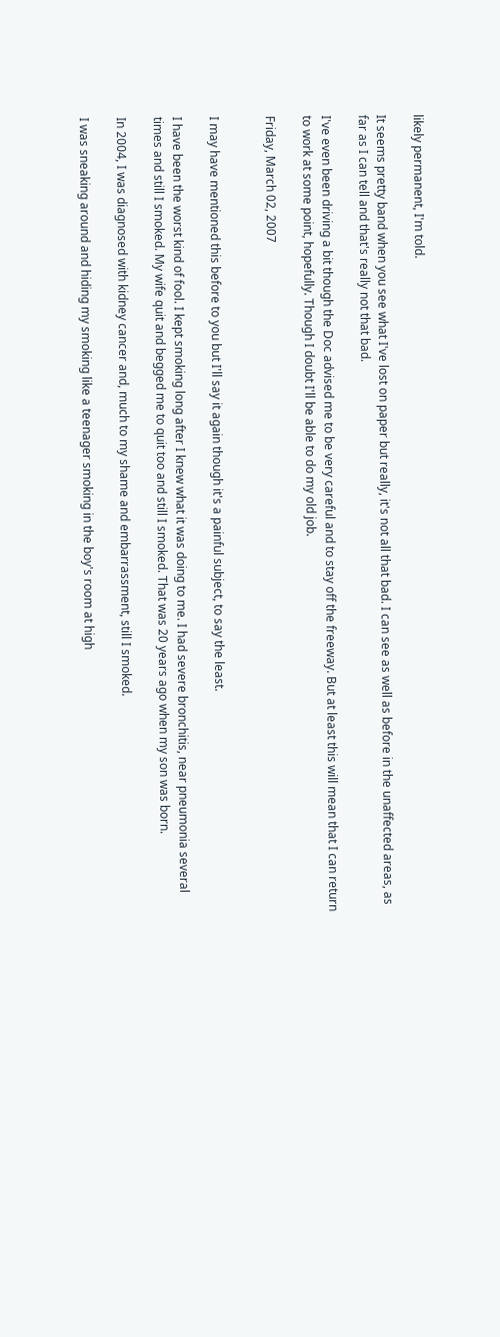likely permanent, I'm told.

It seems pretty band when you see what I've lost on paper but really, it's not all that bad. I can see as well as before in the unaffected areas, as far as I can tell and that's really not that bad.

I've even been driving a bit though the Doc advised me to be very careful and to stay off the freeway. But at least this will mean that I can return to work at some point, hopefully. Though I doubt I'll be able to do my old job.

Friday, March 02, 2007


I may have mentioned this before to you but I'll say it again though it's a painful subject, to say the least.

I have been the worst kind of fool. I kept smoking long after I knew what it was doing to me. I had severe bronchitis, near pneumonia several times and still I smoked. My wife quit and begged me to quit too and still I smoked. That was 20 years ago when my son was born.

In 2004, I was diagnosed with kidney cancer and, much to my shame and embarrassment, still I smoked.

I was sneaking around and hiding my smoking like a teenager smoking in the boy's room at high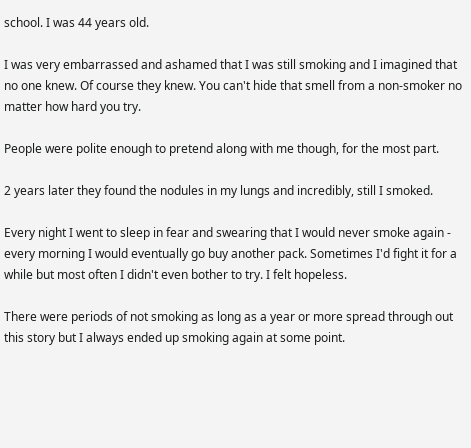school. I was 44 years old.

I was very embarrassed and ashamed that I was still smoking and I imagined that no one knew. Of course they knew. You can't hide that smell from a non-smoker no matter how hard you try.

People were polite enough to pretend along with me though, for the most part.

2 years later they found the nodules in my lungs and incredibly, still I smoked.

Every night I went to sleep in fear and swearing that I would never smoke again - every morning I would eventually go buy another pack. Sometimes I'd fight it for a while but most often I didn't even bother to try. I felt hopeless.

There were periods of not smoking as long as a year or more spread through out this story but I always ended up smoking again at some point.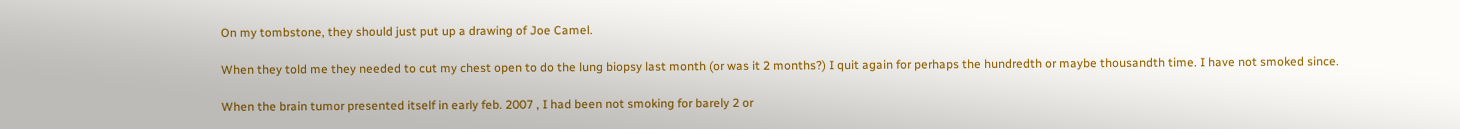On my tombstone, they should just put up a drawing of Joe Camel.

When they told me they needed to cut my chest open to do the lung biopsy last month (or was it 2 months?) I quit again for perhaps the hundredth or maybe thousandth time. I have not smoked since.

When the brain tumor presented itself in early feb. 2007 , I had been not smoking for barely 2 or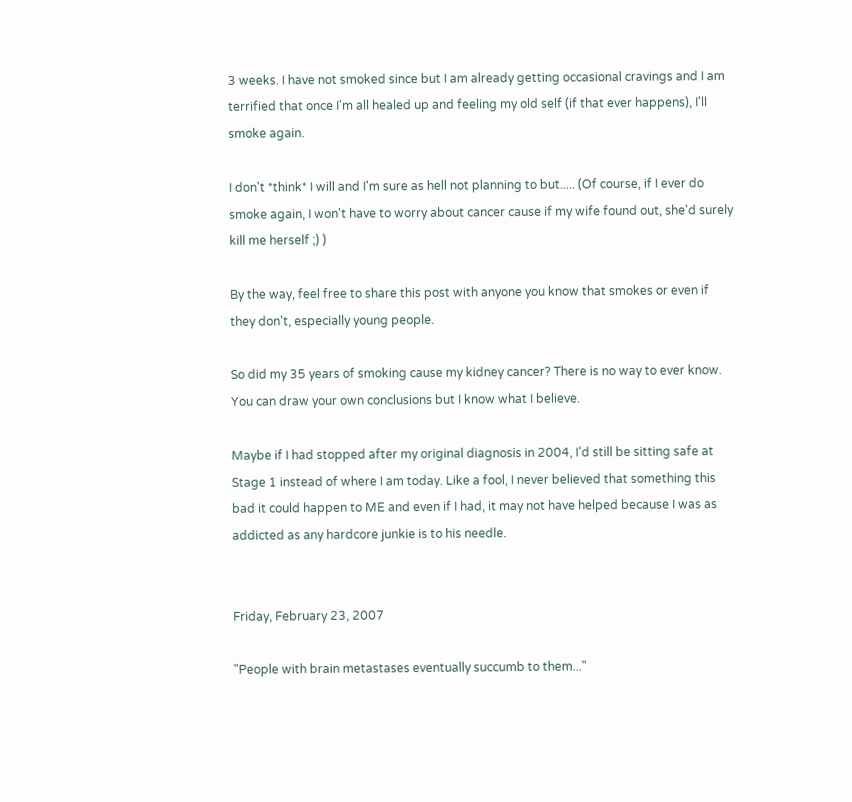3 weeks. I have not smoked since but I am already getting occasional cravings and I am terrified that once I'm all healed up and feeling my old self (if that ever happens), I'll smoke again.

I don't *think* I will and I'm sure as hell not planning to but..... (Of course, if I ever do smoke again, I won't have to worry about cancer cause if my wife found out, she'd surely kill me herself ;) )

By the way, feel free to share this post with anyone you know that smokes or even if they don't, especially young people.

So did my 35 years of smoking cause my kidney cancer? There is no way to ever know. You can draw your own conclusions but I know what I believe.

Maybe if I had stopped after my original diagnosis in 2004, I'd still be sitting safe at Stage 1 instead of where I am today. Like a fool, I never believed that something this bad it could happen to ME and even if I had, it may not have helped because I was as addicted as any hardcore junkie is to his needle.


Friday, February 23, 2007

"People with brain metastases eventually succumb to them..."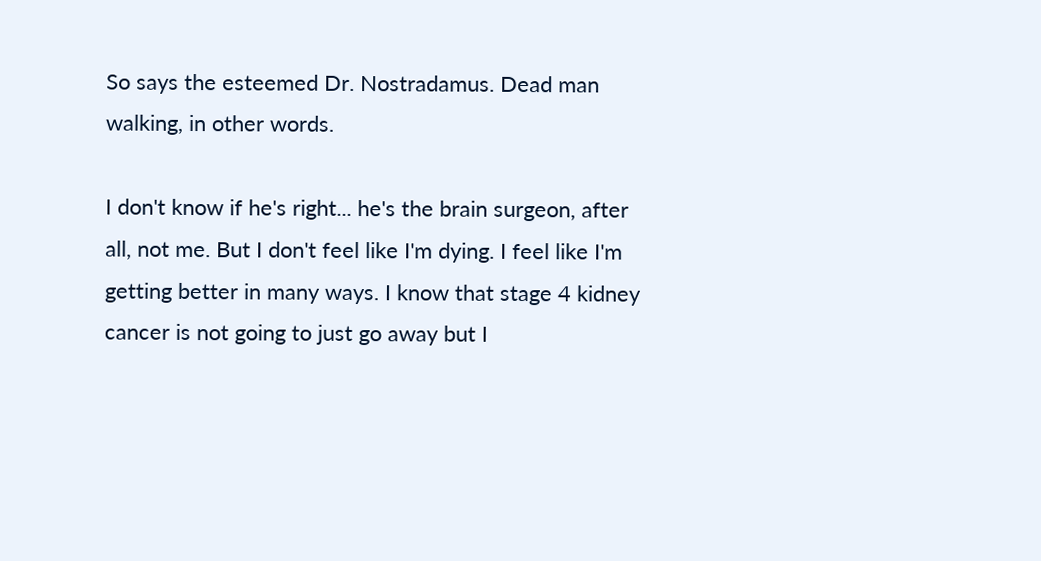So says the esteemed Dr. Nostradamus. Dead man walking, in other words.

I don't know if he's right... he's the brain surgeon, after all, not me. But I don't feel like I'm dying. I feel like I'm getting better in many ways. I know that stage 4 kidney cancer is not going to just go away but I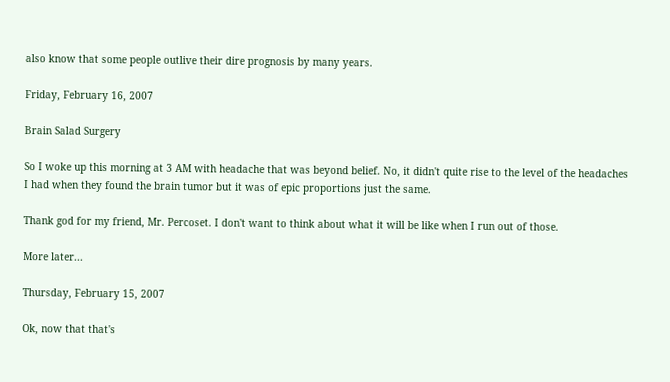also know that some people outlive their dire prognosis by many years.

Friday, February 16, 2007

Brain Salad Surgery

So I woke up this morning at 3 AM with headache that was beyond belief. No, it didn't quite rise to the level of the headaches I had when they found the brain tumor but it was of epic proportions just the same.

Thank god for my friend, Mr. Percoset. I don't want to think about what it will be like when I run out of those.

More later...

Thursday, February 15, 2007

Ok, now that that's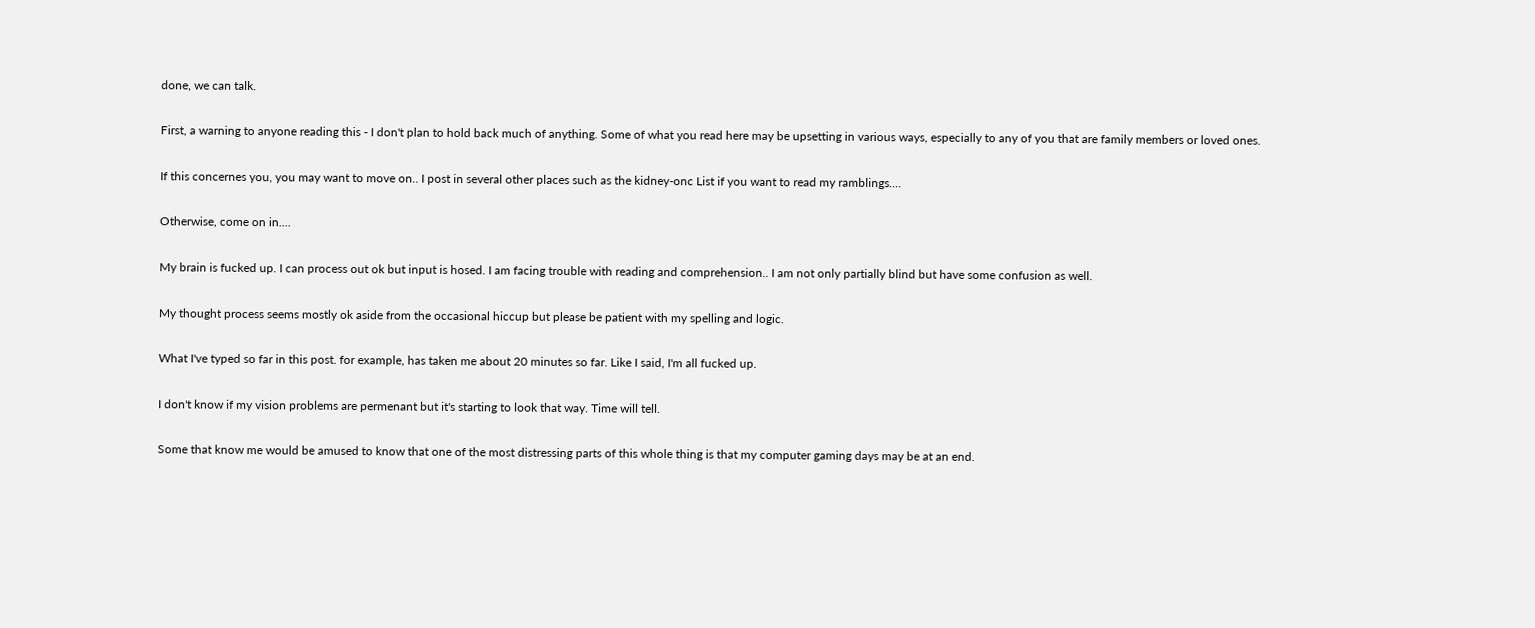done, we can talk.

First, a warning to anyone reading this - I don't plan to hold back much of anything. Some of what you read here may be upsetting in various ways, especially to any of you that are family members or loved ones.

If this concernes you, you may want to move on.. I post in several other places such as the kidney-onc List if you want to read my ramblings....

Otherwise, come on in....

My brain is fucked up. I can process out ok but input is hosed. I am facing trouble with reading and comprehension.. I am not only partially blind but have some confusion as well.

My thought process seems mostly ok aside from the occasional hiccup but please be patient with my spelling and logic.

What I've typed so far in this post. for example, has taken me about 20 minutes so far. Like I said, I'm all fucked up.

I don't know if my vision problems are permenant but it's starting to look that way. Time will tell.

Some that know me would be amused to know that one of the most distressing parts of this whole thing is that my computer gaming days may be at an end.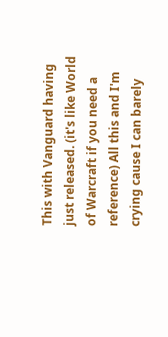This with Vanguard having just released. (it's like World of Warcraft if you need a reference) All this and I'm crying cause I can barely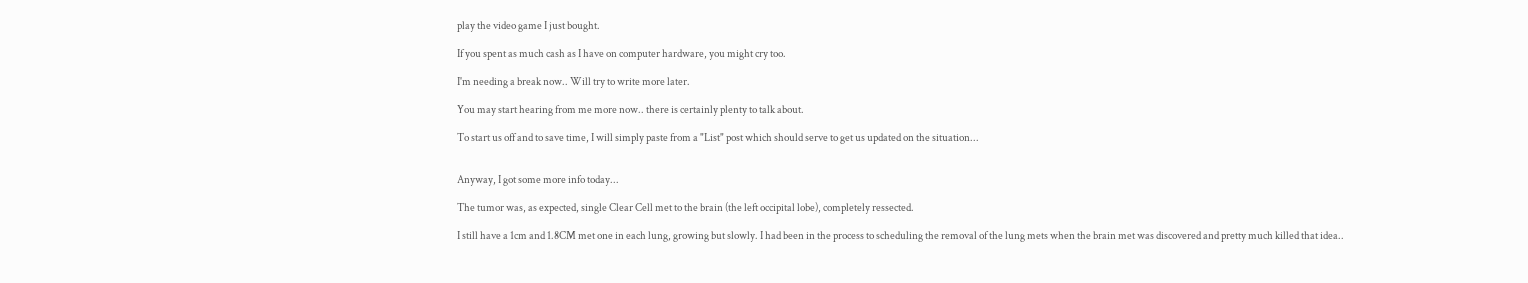play the video game I just bought.

If you spent as much cash as I have on computer hardware, you might cry too.

I'm needing a break now.. Will try to write more later.

You may start hearing from me more now.. there is certainly plenty to talk about.

To start us off and to save time, I will simply paste from a "List" post which should serve to get us updated on the situation...


Anyway, I got some more info today...

The tumor was, as expected, single Clear Cell met to the brain (the left occipital lobe), completely ressected.

I still have a 1cm and 1.8CM met one in each lung, growing but slowly. I had been in the process to scheduling the removal of the lung mets when the brain met was discovered and pretty much killed that idea..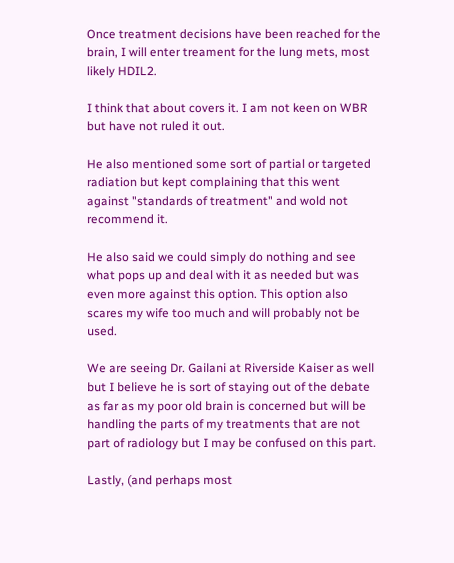Once treatment decisions have been reached for the brain, I will enter treament for the lung mets, most likely HDIL2.

I think that about covers it. I am not keen on WBR but have not ruled it out.

He also mentioned some sort of partial or targeted radiation but kept complaining that this went against "standards of treatment" and wold not recommend it.

He also said we could simply do nothing and see what pops up and deal with it as needed but was even more against this option. This option also scares my wife too much and will probably not be used.

We are seeing Dr. Gailani at Riverside Kaiser as well but I believe he is sort of staying out of the debate as far as my poor old brain is concerned but will be handling the parts of my treatments that are not part of radiology but I may be confused on this part.

Lastly, (and perhaps most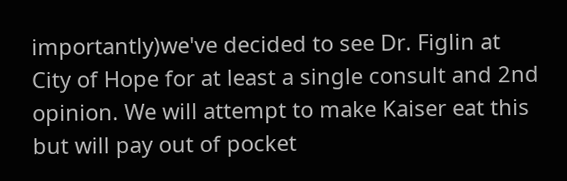importantly)we've decided to see Dr. Figlin at City of Hope for at least a single consult and 2nd opinion. We will attempt to make Kaiser eat this but will pay out of pocket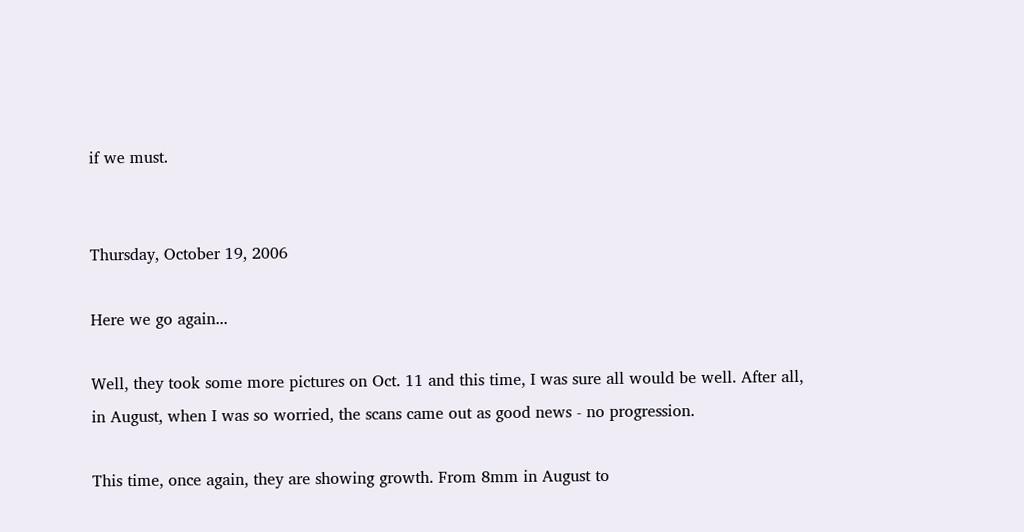if we must.


Thursday, October 19, 2006

Here we go again...

Well, they took some more pictures on Oct. 11 and this time, I was sure all would be well. After all, in August, when I was so worried, the scans came out as good news - no progression.

This time, once again, they are showing growth. From 8mm in August to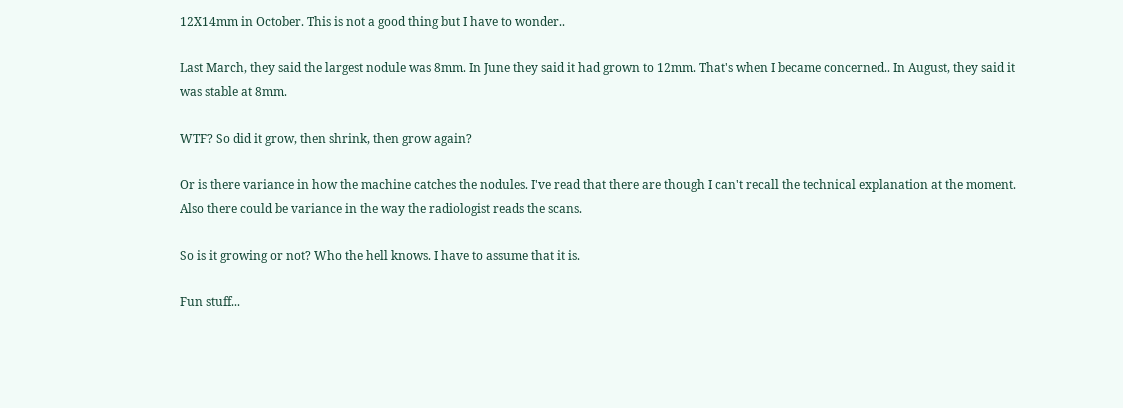12X14mm in October. This is not a good thing but I have to wonder..

Last March, they said the largest nodule was 8mm. In June they said it had grown to 12mm. That's when I became concerned.. In August, they said it was stable at 8mm.

WTF? So did it grow, then shrink, then grow again?

Or is there variance in how the machine catches the nodules. I've read that there are though I can't recall the technical explanation at the moment. Also there could be variance in the way the radiologist reads the scans.

So is it growing or not? Who the hell knows. I have to assume that it is.

Fun stuff...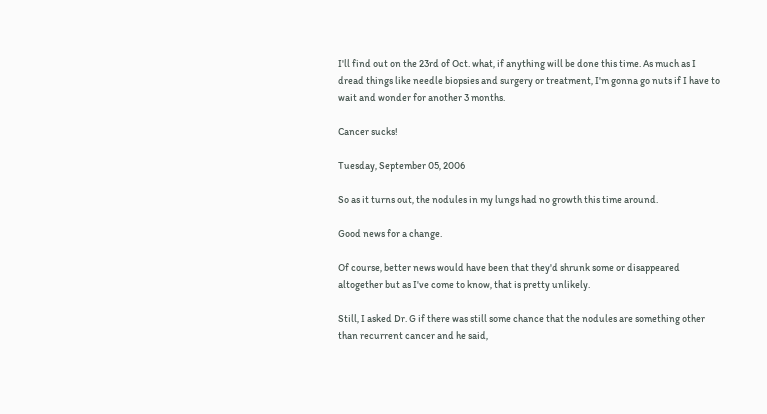I'll find out on the 23rd of Oct. what, if anything will be done this time. As much as I dread things like needle biopsies and surgery or treatment, I'm gonna go nuts if I have to wait and wonder for another 3 months.

Cancer sucks!

Tuesday, September 05, 2006

So as it turns out, the nodules in my lungs had no growth this time around.

Good news for a change.

Of course, better news would have been that they'd shrunk some or disappeared altogether but as I've come to know, that is pretty unlikely.

Still, I asked Dr. G if there was still some chance that the nodules are something other than recurrent cancer and he said,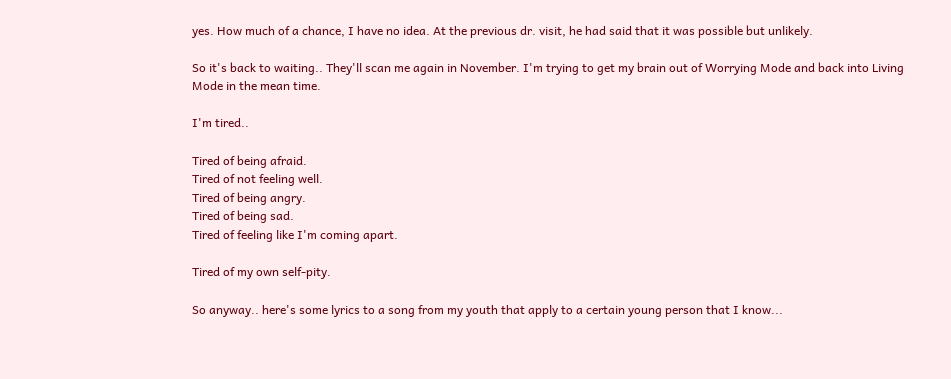yes. How much of a chance, I have no idea. At the previous dr. visit, he had said that it was possible but unlikely.

So it's back to waiting.. They'll scan me again in November. I'm trying to get my brain out of Worrying Mode and back into Living Mode in the mean time.

I'm tired..

Tired of being afraid.
Tired of not feeling well.
Tired of being angry.
Tired of being sad.
Tired of feeling like I'm coming apart.

Tired of my own self-pity.

So anyway.. here's some lyrics to a song from my youth that apply to a certain young person that I know...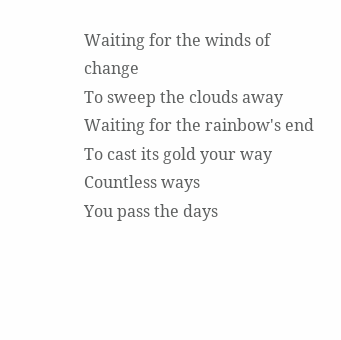Waiting for the winds of change
To sweep the clouds away
Waiting for the rainbow's end
To cast its gold your way
Countless ways
You pass the days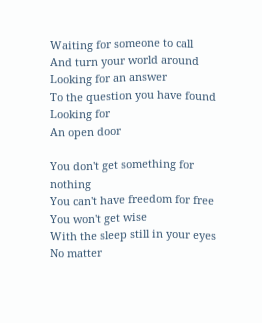Waiting for someone to call
And turn your world around
Looking for an answer
To the question you have found
Looking for
An open door

You don't get something for nothing
You can't have freedom for free
You won't get wise
With the sleep still in your eyes
No matter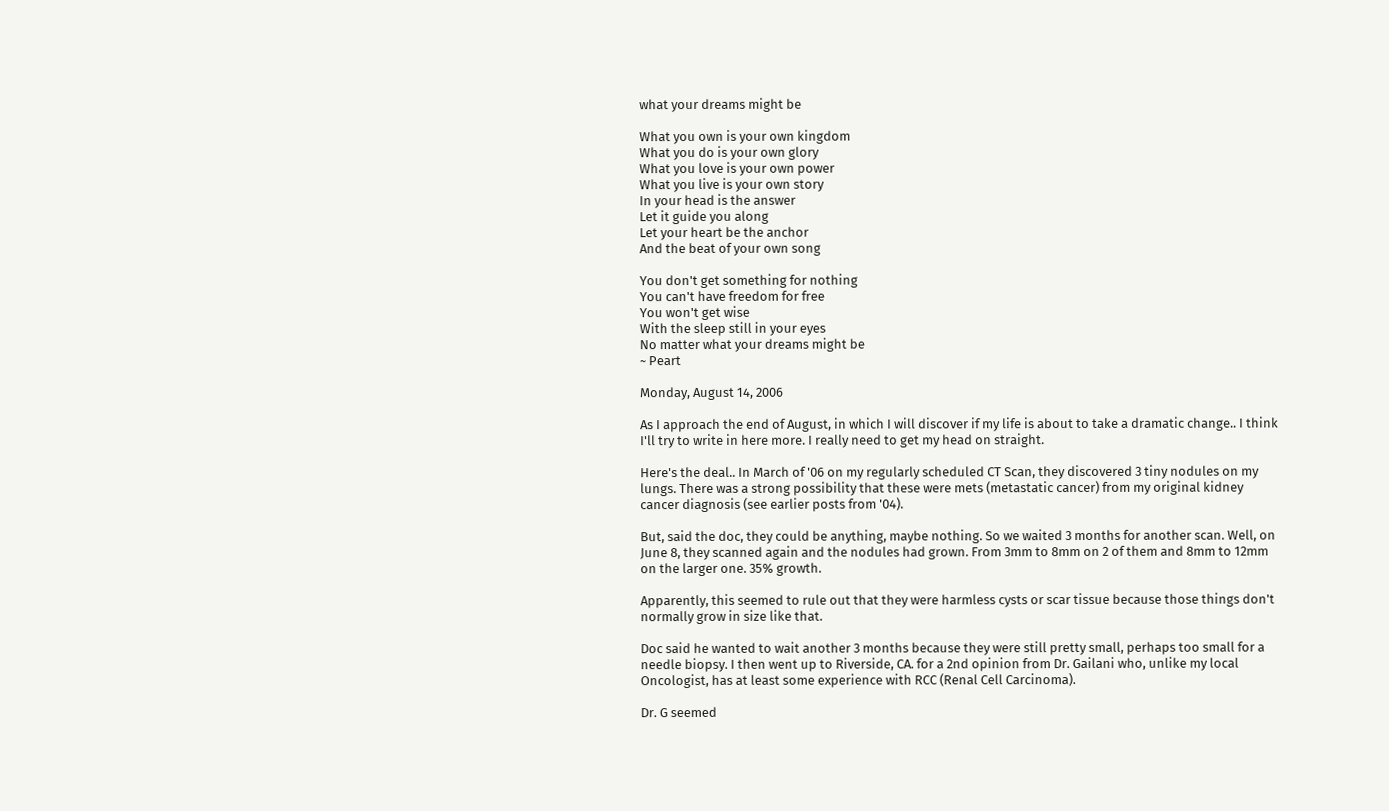what your dreams might be

What you own is your own kingdom
What you do is your own glory
What you love is your own power
What you live is your own story
In your head is the answer
Let it guide you along
Let your heart be the anchor
And the beat of your own song

You don't get something for nothing
You can't have freedom for free
You won't get wise
With the sleep still in your eyes
No matter what your dreams might be
~ Peart

Monday, August 14, 2006

As I approach the end of August, in which I will discover if my life is about to take a dramatic change.. I think I'll try to write in here more. I really need to get my head on straight.

Here's the deal.. In March of '06 on my regularly scheduled CT Scan, they discovered 3 tiny nodules on my lungs. There was a strong possibility that these were mets (metastatic cancer) from my original kidney cancer diagnosis (see earlier posts from '04).

But, said the doc, they could be anything, maybe nothing. So we waited 3 months for another scan. Well, on June 8, they scanned again and the nodules had grown. From 3mm to 8mm on 2 of them and 8mm to 12mm on the larger one. 35% growth.

Apparently, this seemed to rule out that they were harmless cysts or scar tissue because those things don't normally grow in size like that.

Doc said he wanted to wait another 3 months because they were still pretty small, perhaps too small for a needle biopsy. I then went up to Riverside, CA. for a 2nd opinion from Dr. Gailani who, unlike my local Oncologist, has at least some experience with RCC (Renal Cell Carcinoma).

Dr. G seemed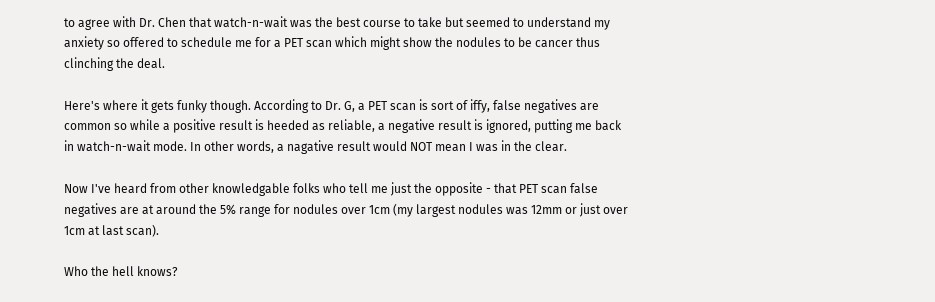to agree with Dr. Chen that watch-n-wait was the best course to take but seemed to understand my anxiety so offered to schedule me for a PET scan which might show the nodules to be cancer thus clinching the deal.

Here's where it gets funky though. According to Dr. G, a PET scan is sort of iffy, false negatives are common so while a positive result is heeded as reliable, a negative result is ignored, putting me back in watch-n-wait mode. In other words, a nagative result would NOT mean I was in the clear.

Now I've heard from other knowledgable folks who tell me just the opposite - that PET scan false negatives are at around the 5% range for nodules over 1cm (my largest nodules was 12mm or just over 1cm at last scan).

Who the hell knows?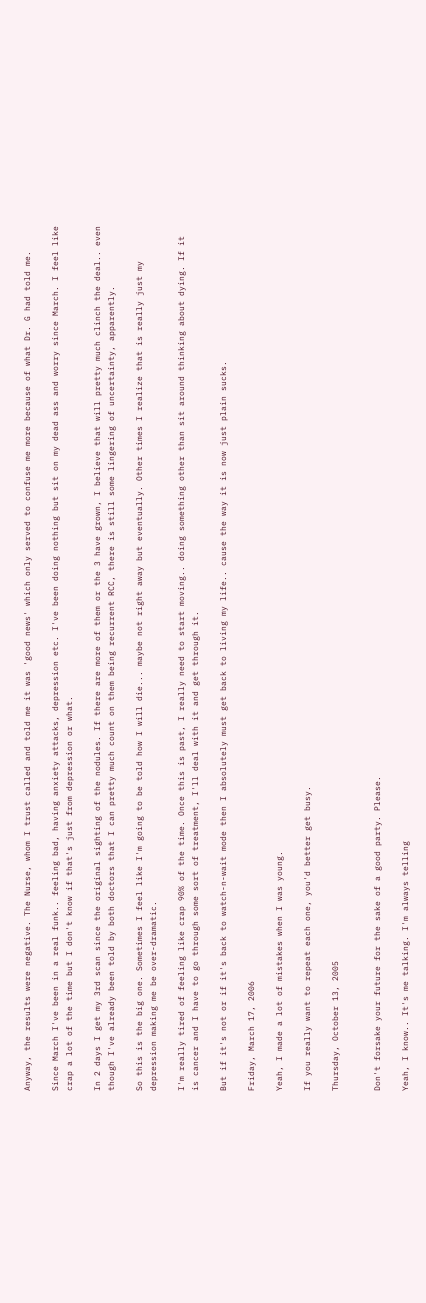Anyway, the results were negative. The Nurse, whom I trust called and told me it was 'good news' which only served to confuse me more because of what Dr. G had told me.

Since March I've been in a real funk.. feeling bad, having anxiety attacks, depression etc. I've been doing nothing but sit on my dead ass and worry since March. I feel like crap a lot of the time but I don't know if that's just from depression or what.

In 2 days I get my 3rd scan since the original sighting of the nodules. If there are more of them or the 3 have grown, I believe that will pretty much clinch the deal.. even though I've already been told by both doctors that I can pretty much count on them being recurrent RCC, there is still some lingering of uncertainty, apparently.

So this is the big one. Sometimes I feel like I'm going to be told how I will die... maybe not right away but eventually. Other times I realize that is really just my depression making me be over-dramatic.

I'm really tired of feeling like crap 90% of the time. Once this is past, I really need to start moving.. doing something other than sit around thinking about dying. If it is cancer and I have to go through some sort of treatment, I'll deal with it and get through it.

But if it's not or if it's back to watch-n-wait mode then I absolutely must get back to living my life.. cause the way it is now just plain sucks.

Friday, March 17, 2006

Yeah, I made a lot of mistakes when I was young.

If you really want to repeat each one, you'd better get busy.

Thursday, October 13, 2005


Don't forsake your future for the sake of a good party. Please.

Yeah, I know.. It's me talking. I'm always telling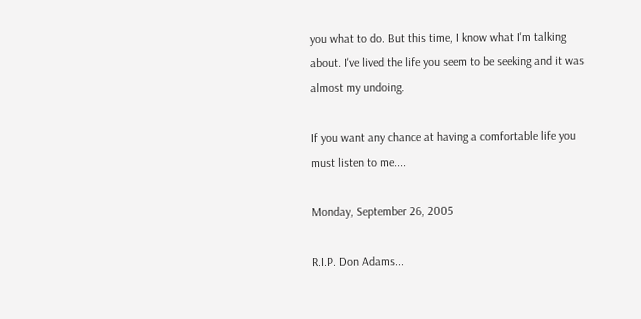you what to do. But this time, I know what I'm talking about. I've lived the life you seem to be seeking and it was almost my undoing.

If you want any chance at having a comfortable life you must listen to me....

Monday, September 26, 2005

R.I.P. Don Adams...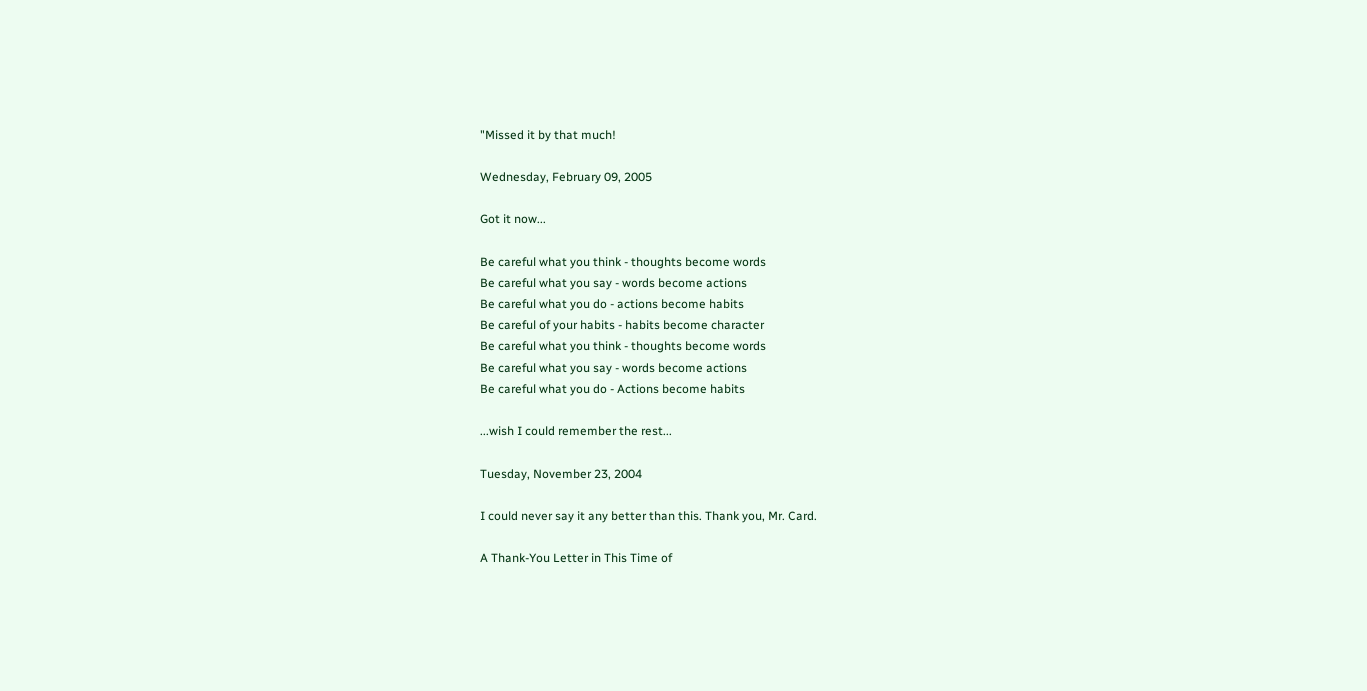"Missed it by that much!

Wednesday, February 09, 2005

Got it now...

Be careful what you think - thoughts become words
Be careful what you say - words become actions
Be careful what you do - actions become habits
Be careful of your habits - habits become character
Be careful what you think - thoughts become words
Be careful what you say - words become actions
Be careful what you do - Actions become habits

...wish I could remember the rest...

Tuesday, November 23, 2004

I could never say it any better than this. Thank you, Mr. Card.

A Thank-You Letter in This Time of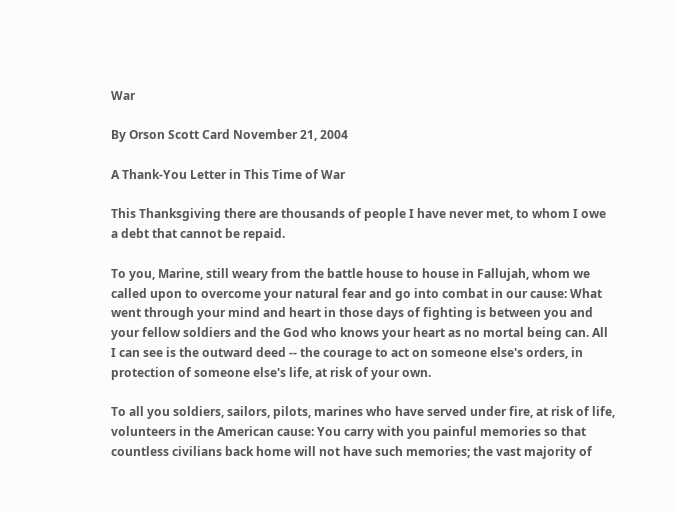War

By Orson Scott Card November 21, 2004

A Thank-You Letter in This Time of War

This Thanksgiving there are thousands of people I have never met, to whom I owe a debt that cannot be repaid.

To you, Marine, still weary from the battle house to house in Fallujah, whom we called upon to overcome your natural fear and go into combat in our cause: What went through your mind and heart in those days of fighting is between you and your fellow soldiers and the God who knows your heart as no mortal being can. All I can see is the outward deed -- the courage to act on someone else's orders, in protection of someone else's life, at risk of your own.

To all you soldiers, sailors, pilots, marines who have served under fire, at risk of life, volunteers in the American cause: You carry with you painful memories so that countless civilians back home will not have such memories; the vast majority of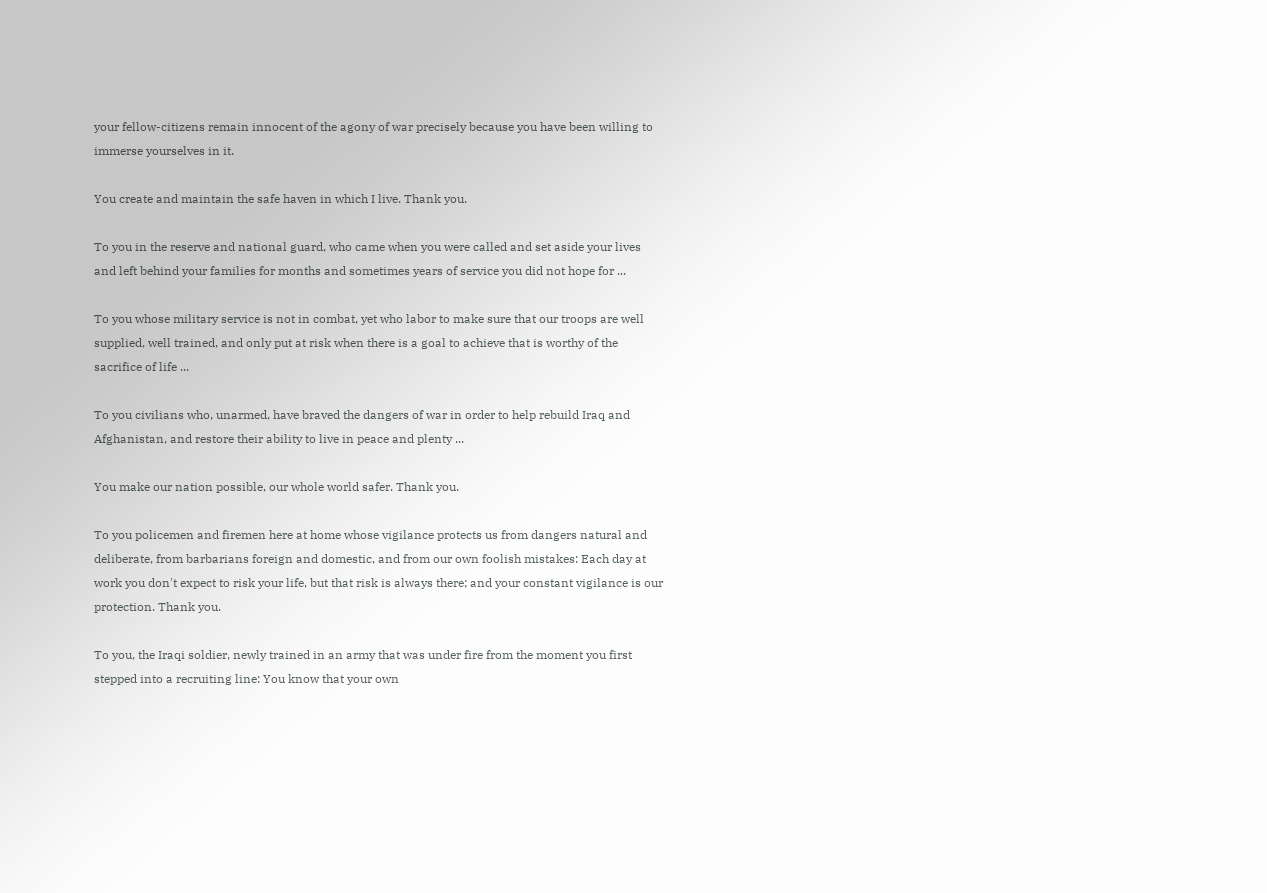your fellow-citizens remain innocent of the agony of war precisely because you have been willing to immerse yourselves in it.

You create and maintain the safe haven in which I live. Thank you.

To you in the reserve and national guard, who came when you were called and set aside your lives and left behind your families for months and sometimes years of service you did not hope for ...

To you whose military service is not in combat, yet who labor to make sure that our troops are well supplied, well trained, and only put at risk when there is a goal to achieve that is worthy of the sacrifice of life ...

To you civilians who, unarmed, have braved the dangers of war in order to help rebuild Iraq and Afghanistan, and restore their ability to live in peace and plenty ...

You make our nation possible, our whole world safer. Thank you.

To you policemen and firemen here at home whose vigilance protects us from dangers natural and deliberate, from barbarians foreign and domestic, and from our own foolish mistakes: Each day at work you don't expect to risk your life, but that risk is always there; and your constant vigilance is our protection. Thank you.

To you, the Iraqi soldier, newly trained in an army that was under fire from the moment you first stepped into a recruiting line: You know that your own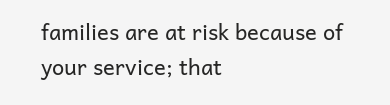families are at risk because of your service; that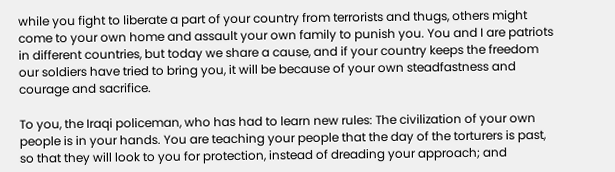while you fight to liberate a part of your country from terrorists and thugs, others might come to your own home and assault your own family to punish you. You and I are patriots in different countries, but today we share a cause, and if your country keeps the freedom our soldiers have tried to bring you, it will be because of your own steadfastness and courage and sacrifice.

To you, the Iraqi policeman, who has had to learn new rules: The civilization of your own people is in your hands. You are teaching your people that the day of the torturers is past, so that they will look to you for protection, instead of dreading your approach; and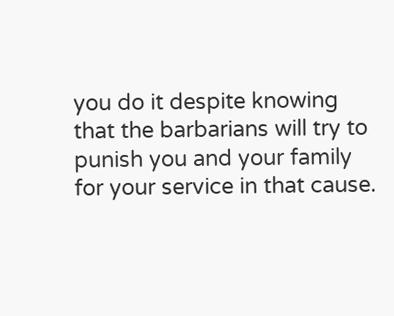you do it despite knowing that the barbarians will try to punish you and your family for your service in that cause.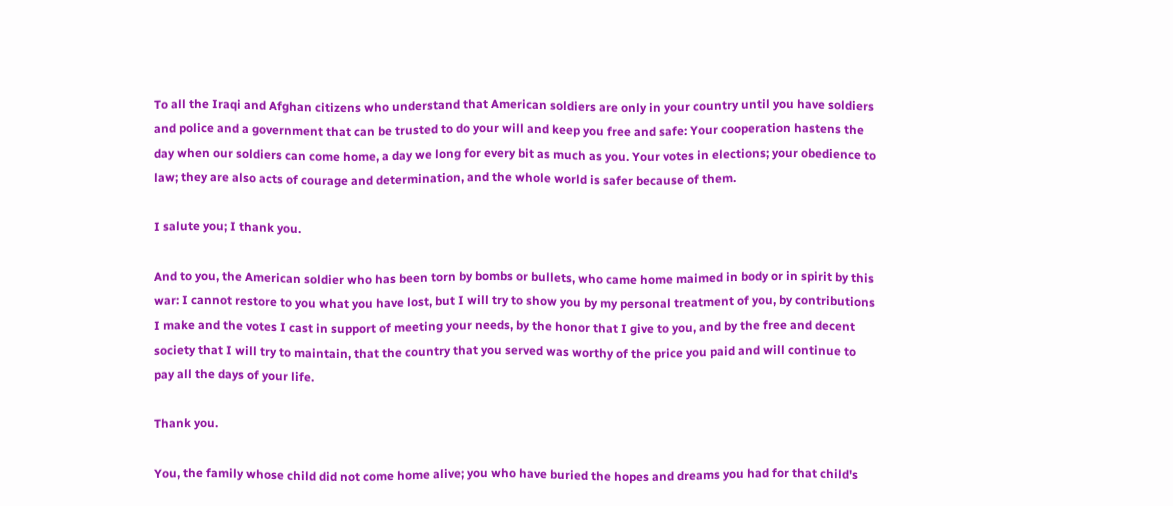To all the Iraqi and Afghan citizens who understand that American soldiers are only in your country until you have soldiers and police and a government that can be trusted to do your will and keep you free and safe: Your cooperation hastens the day when our soldiers can come home, a day we long for every bit as much as you. Your votes in elections; your obedience to law; they are also acts of courage and determination, and the whole world is safer because of them.

I salute you; I thank you.

And to you, the American soldier who has been torn by bombs or bullets, who came home maimed in body or in spirit by this war: I cannot restore to you what you have lost, but I will try to show you by my personal treatment of you, by contributions I make and the votes I cast in support of meeting your needs, by the honor that I give to you, and by the free and decent society that I will try to maintain, that the country that you served was worthy of the price you paid and will continue to pay all the days of your life.

Thank you.

You, the family whose child did not come home alive; you who have buried the hopes and dreams you had for that child's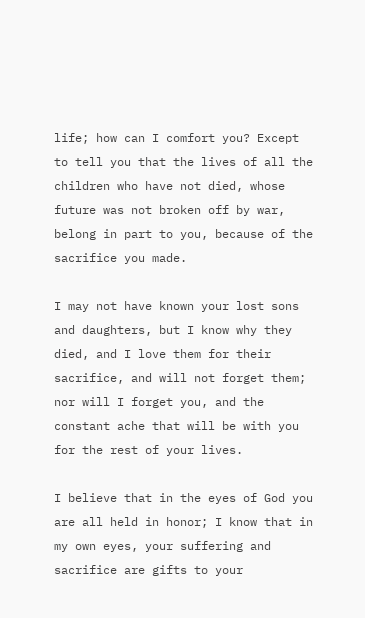life; how can I comfort you? Except to tell you that the lives of all the children who have not died, whose future was not broken off by war, belong in part to you, because of the sacrifice you made.

I may not have known your lost sons and daughters, but I know why they died, and I love them for their sacrifice, and will not forget them; nor will I forget you, and the constant ache that will be with you for the rest of your lives.

I believe that in the eyes of God you are all held in honor; I know that in my own eyes, your suffering and sacrifice are gifts to your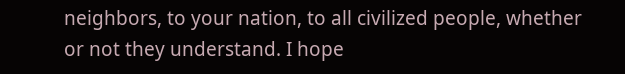neighbors, to your nation, to all civilized people, whether or not they understand. I hope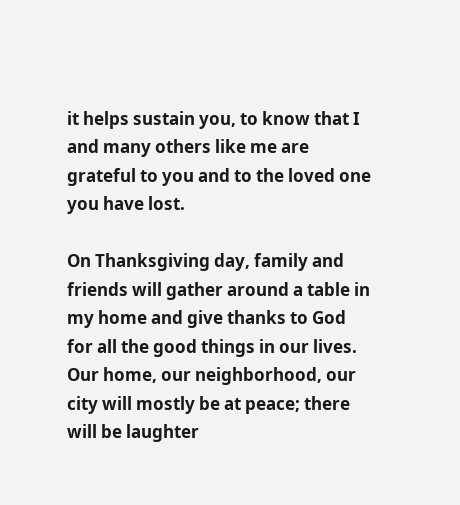it helps sustain you, to know that I and many others like me are grateful to you and to the loved one you have lost.

On Thanksgiving day, family and friends will gather around a table in my home and give thanks to God for all the good things in our lives. Our home, our neighborhood, our city will mostly be at peace; there will be laughter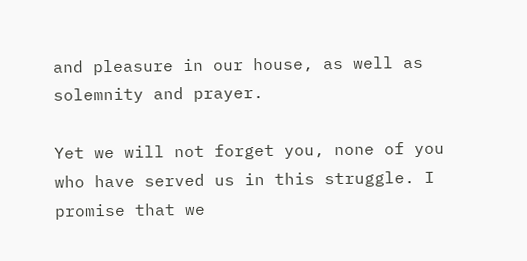and pleasure in our house, as well as solemnity and prayer.

Yet we will not forget you, none of you who have served us in this struggle. I promise that we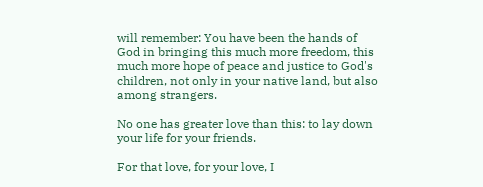will remember: You have been the hands of God in bringing this much more freedom, this much more hope of peace and justice to God's children, not only in your native land, but also among strangers.

No one has greater love than this: to lay down your life for your friends.

For that love, for your love, I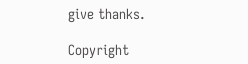give thanks.

Copyright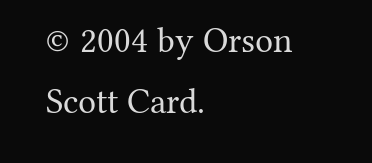© 2004 by Orson Scott Card.